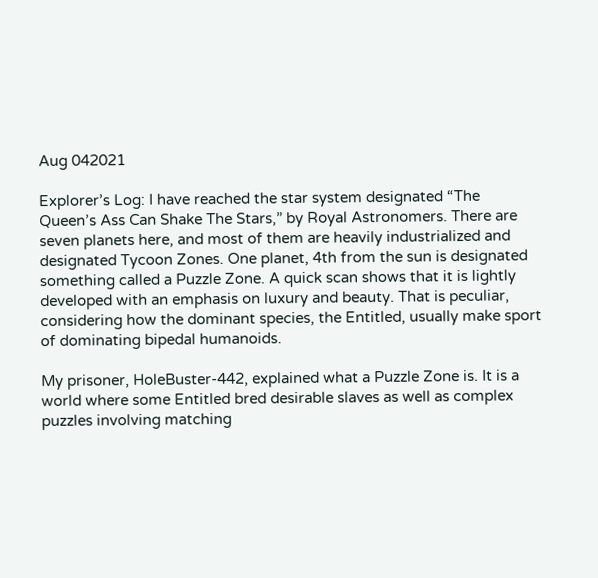Aug 042021

Explorer’s Log: I have reached the star system designated “The Queen’s Ass Can Shake The Stars,” by Royal Astronomers. There are seven planets here, and most of them are heavily industrialized and designated Tycoon Zones. One planet, 4th from the sun is designated something called a Puzzle Zone. A quick scan shows that it is lightly developed with an emphasis on luxury and beauty. That is peculiar, considering how the dominant species, the Entitled, usually make sport of dominating bipedal humanoids.

My prisoner, HoleBuster-442, explained what a Puzzle Zone is. It is a world where some Entitled bred desirable slaves as well as complex puzzles involving matching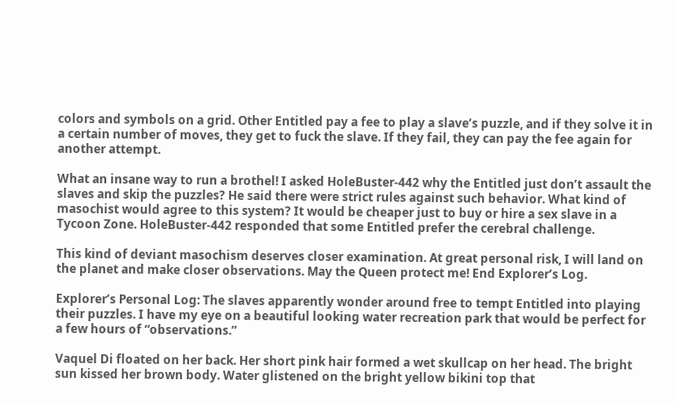colors and symbols on a grid. Other Entitled pay a fee to play a slave’s puzzle, and if they solve it in a certain number of moves, they get to fuck the slave. If they fail, they can pay the fee again for another attempt.

What an insane way to run a brothel! I asked HoleBuster-442 why the Entitled just don’t assault the slaves and skip the puzzles? He said there were strict rules against such behavior. What kind of masochist would agree to this system? It would be cheaper just to buy or hire a sex slave in a Tycoon Zone. HoleBuster-442 responded that some Entitled prefer the cerebral challenge.

This kind of deviant masochism deserves closer examination. At great personal risk, I will land on the planet and make closer observations. May the Queen protect me! End Explorer’s Log.

Explorer’s Personal Log: The slaves apparently wonder around free to tempt Entitled into playing their puzzles. I have my eye on a beautiful looking water recreation park that would be perfect for a few hours of “observations.”

Vaquel Di floated on her back. Her short pink hair formed a wet skullcap on her head. The bright sun kissed her brown body. Water glistened on the bright yellow bikini top that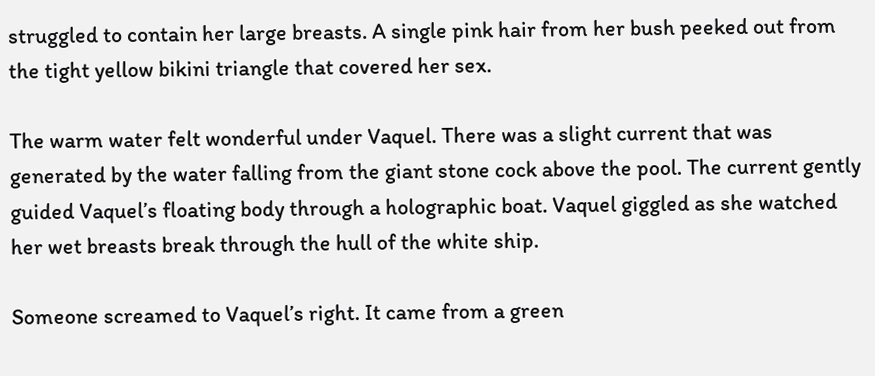struggled to contain her large breasts. A single pink hair from her bush peeked out from the tight yellow bikini triangle that covered her sex.

The warm water felt wonderful under Vaquel. There was a slight current that was generated by the water falling from the giant stone cock above the pool. The current gently guided Vaquel’s floating body through a holographic boat. Vaquel giggled as she watched her wet breasts break through the hull of the white ship.

Someone screamed to Vaquel’s right. It came from a green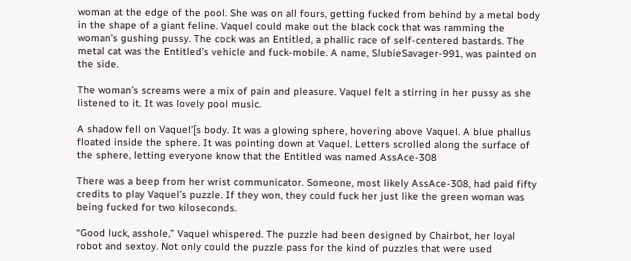woman at the edge of the pool. She was on all fours, getting fucked from behind by a metal body in the shape of a giant feline. Vaquel could make out the black cock that was ramming the woman’s gushing pussy. The cock was an Entitled, a phallic race of self-centered bastards. The metal cat was the Entitled’s vehicle and fuck-mobile. A name, SlubieSavager-991, was painted on the side.

The woman’s screams were a mix of pain and pleasure. Vaquel felt a stirring in her pussy as she listened to it. It was lovely pool music.

A shadow fell on Vaquel’[s body. It was a glowing sphere, hovering above Vaquel. A blue phallus floated inside the sphere. It was pointing down at Vaquel. Letters scrolled along the surface of the sphere, letting everyone know that the Entitled was named AssAce-308

There was a beep from her wrist communicator. Someone, most likely AssAce-308, had paid fifty credits to play Vaquel’s puzzle. If they won, they could fuck her just like the green woman was being fucked for two kiloseconds.

“Good luck, asshole,” Vaquel whispered. The puzzle had been designed by Chairbot, her loyal robot and sextoy. Not only could the puzzle pass for the kind of puzzles that were used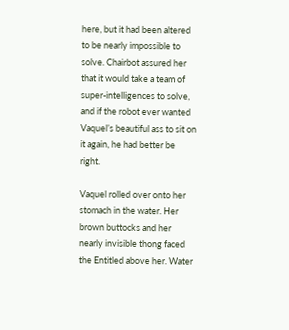here, but it had been altered to be nearly impossible to solve. Chairbot assured her that it would take a team of super-intelligences to solve, and if the robot ever wanted Vaquel’s beautiful ass to sit on it again, he had better be right.

Vaquel rolled over onto her stomach in the water. Her brown buttocks and her nearly invisible thong faced the Entitled above her. Water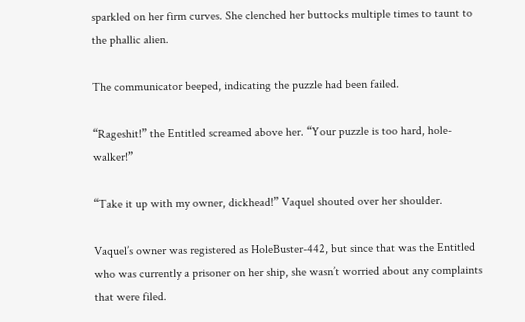sparkled on her firm curves. She clenched her buttocks multiple times to taunt to the phallic alien.

The communicator beeped, indicating the puzzle had been failed.

“Rageshit!” the Entitled screamed above her. “Your puzzle is too hard, hole-walker!”

“Take it up with my owner, dickhead!” Vaquel shouted over her shoulder.

Vaquel’s owner was registered as HoleBuster-442, but since that was the Entitled who was currently a prisoner on her ship, she wasn’t worried about any complaints that were filed.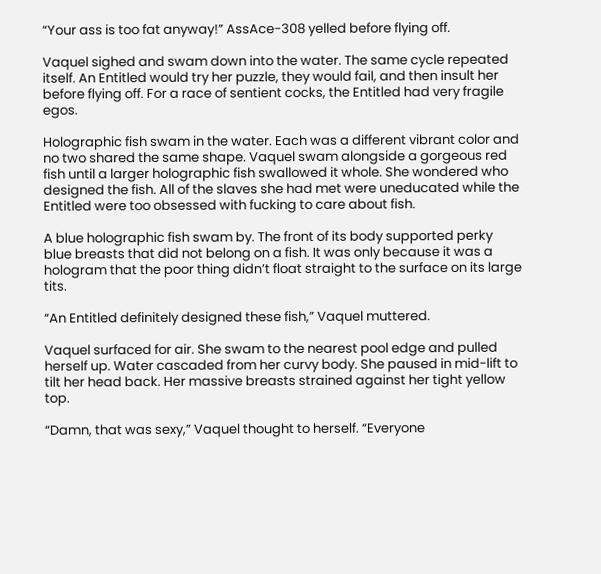“Your ass is too fat anyway!” AssAce-308 yelled before flying off.

Vaquel sighed and swam down into the water. The same cycle repeated itself. An Entitled would try her puzzle, they would fail, and then insult her before flying off. For a race of sentient cocks, the Entitled had very fragile egos.

Holographic fish swam in the water. Each was a different vibrant color and no two shared the same shape. Vaquel swam alongside a gorgeous red fish until a larger holographic fish swallowed it whole. She wondered who designed the fish. All of the slaves she had met were uneducated while the Entitled were too obsessed with fucking to care about fish.

A blue holographic fish swam by. The front of its body supported perky blue breasts that did not belong on a fish. It was only because it was a hologram that the poor thing didn’t float straight to the surface on its large tits.

“An Entitled definitely designed these fish,” Vaquel muttered.

Vaquel surfaced for air. She swam to the nearest pool edge and pulled herself up. Water cascaded from her curvy body. She paused in mid-lift to tilt her head back. Her massive breasts strained against her tight yellow top.

“Damn, that was sexy,” Vaquel thought to herself. “Everyone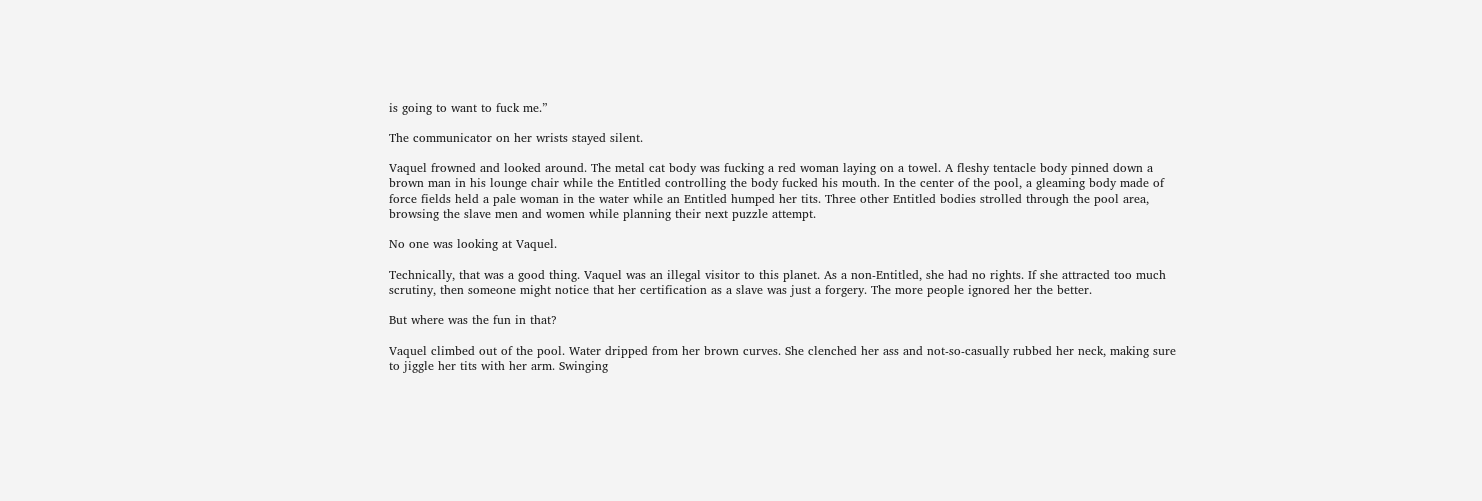is going to want to fuck me.”

The communicator on her wrists stayed silent.

Vaquel frowned and looked around. The metal cat body was fucking a red woman laying on a towel. A fleshy tentacle body pinned down a brown man in his lounge chair while the Entitled controlling the body fucked his mouth. In the center of the pool, a gleaming body made of force fields held a pale woman in the water while an Entitled humped her tits. Three other Entitled bodies strolled through the pool area, browsing the slave men and women while planning their next puzzle attempt.

No one was looking at Vaquel.

Technically, that was a good thing. Vaquel was an illegal visitor to this planet. As a non-Entitled, she had no rights. If she attracted too much scrutiny, then someone might notice that her certification as a slave was just a forgery. The more people ignored her the better.

But where was the fun in that?

Vaquel climbed out of the pool. Water dripped from her brown curves. She clenched her ass and not-so-casually rubbed her neck, making sure to jiggle her tits with her arm. Swinging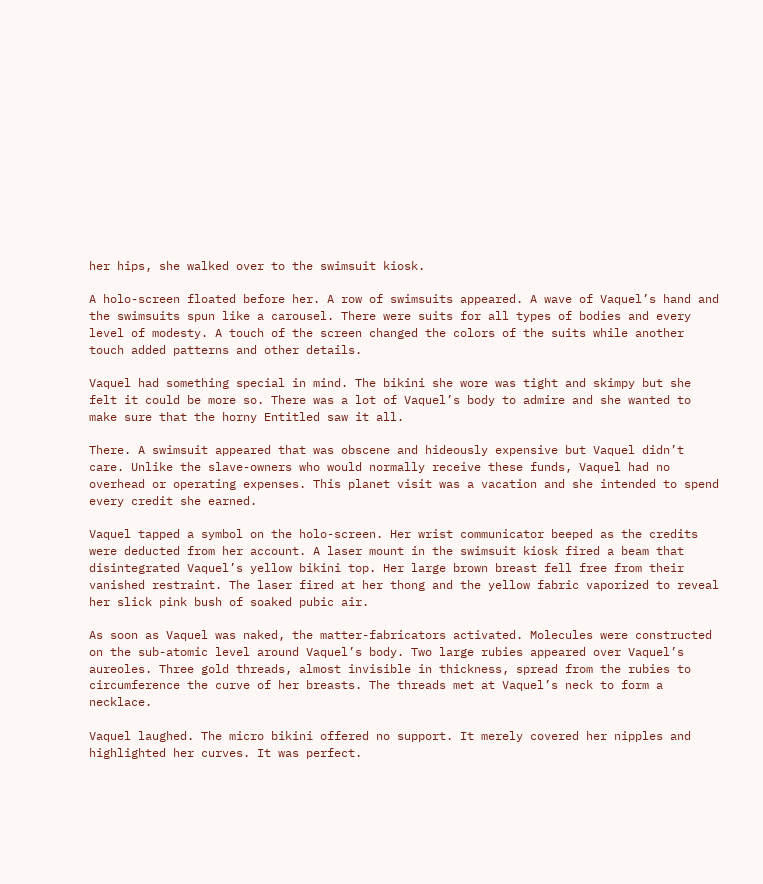her hips, she walked over to the swimsuit kiosk.

A holo-screen floated before her. A row of swimsuits appeared. A wave of Vaquel’s hand and the swimsuits spun like a carousel. There were suits for all types of bodies and every level of modesty. A touch of the screen changed the colors of the suits while another touch added patterns and other details.

Vaquel had something special in mind. The bikini she wore was tight and skimpy but she felt it could be more so. There was a lot of Vaquel’s body to admire and she wanted to make sure that the horny Entitled saw it all.

There. A swimsuit appeared that was obscene and hideously expensive but Vaquel didn’t care. Unlike the slave-owners who would normally receive these funds, Vaquel had no overhead or operating expenses. This planet visit was a vacation and she intended to spend every credit she earned.

Vaquel tapped a symbol on the holo-screen. Her wrist communicator beeped as the credits were deducted from her account. A laser mount in the swimsuit kiosk fired a beam that disintegrated Vaquel’s yellow bikini top. Her large brown breast fell free from their vanished restraint. The laser fired at her thong and the yellow fabric vaporized to reveal her slick pink bush of soaked pubic air.

As soon as Vaquel was naked, the matter-fabricators activated. Molecules were constructed on the sub-atomic level around Vaquel’s body. Two large rubies appeared over Vaquel’s aureoles. Three gold threads, almost invisible in thickness, spread from the rubies to circumference the curve of her breasts. The threads met at Vaquel’s neck to form a necklace.

Vaquel laughed. The micro bikini offered no support. It merely covered her nipples and highlighted her curves. It was perfect.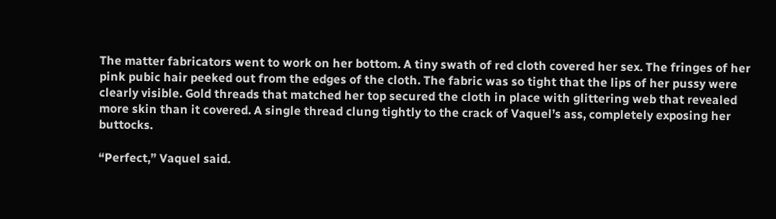The matter fabricators went to work on her bottom. A tiny swath of red cloth covered her sex. The fringes of her pink pubic hair peeked out from the edges of the cloth. The fabric was so tight that the lips of her pussy were clearly visible. Gold threads that matched her top secured the cloth in place with glittering web that revealed more skin than it covered. A single thread clung tightly to the crack of Vaquel’s ass, completely exposing her buttocks.

“Perfect,” Vaquel said.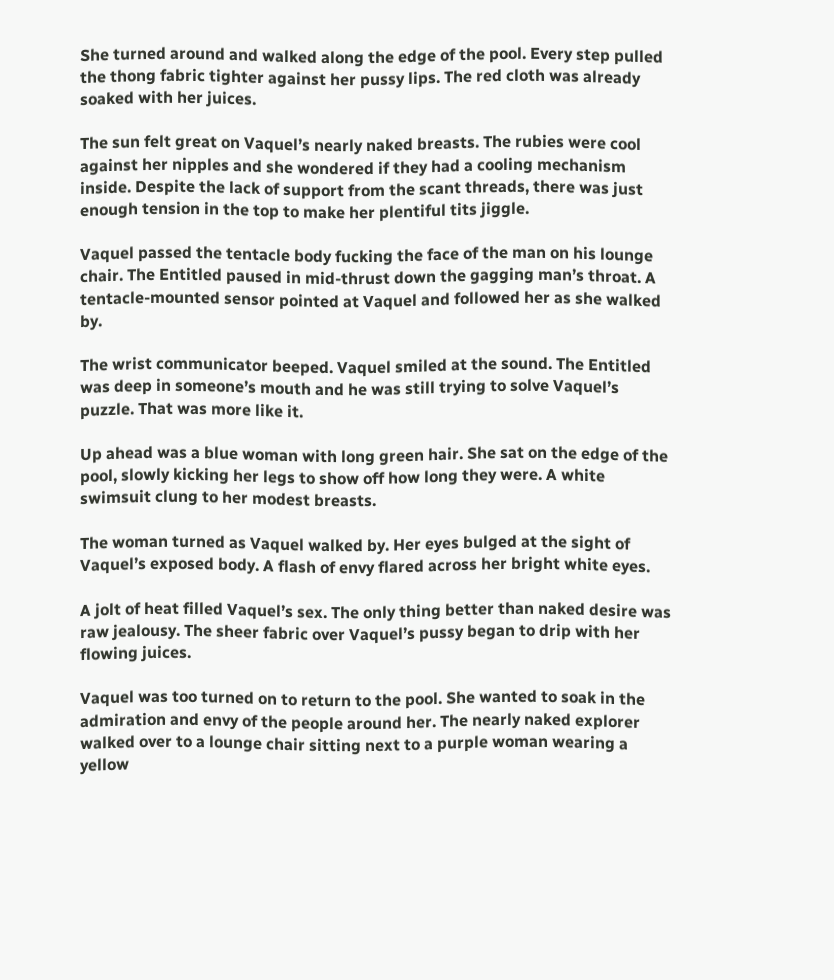She turned around and walked along the edge of the pool. Every step pulled the thong fabric tighter against her pussy lips. The red cloth was already soaked with her juices.

The sun felt great on Vaquel’s nearly naked breasts. The rubies were cool against her nipples and she wondered if they had a cooling mechanism inside. Despite the lack of support from the scant threads, there was just enough tension in the top to make her plentiful tits jiggle.

Vaquel passed the tentacle body fucking the face of the man on his lounge chair. The Entitled paused in mid-thrust down the gagging man’s throat. A tentacle-mounted sensor pointed at Vaquel and followed her as she walked by.

The wrist communicator beeped. Vaquel smiled at the sound. The Entitled was deep in someone’s mouth and he was still trying to solve Vaquel’s puzzle. That was more like it.

Up ahead was a blue woman with long green hair. She sat on the edge of the pool, slowly kicking her legs to show off how long they were. A white swimsuit clung to her modest breasts.

The woman turned as Vaquel walked by. Her eyes bulged at the sight of Vaquel’s exposed body. A flash of envy flared across her bright white eyes.

A jolt of heat filled Vaquel’s sex. The only thing better than naked desire was raw jealousy. The sheer fabric over Vaquel’s pussy began to drip with her flowing juices.

Vaquel was too turned on to return to the pool. She wanted to soak in the admiration and envy of the people around her. The nearly naked explorer walked over to a lounge chair sitting next to a purple woman wearing a yellow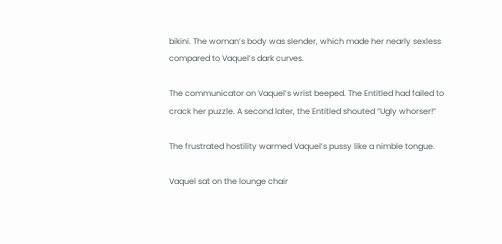bikini. The woman’s body was slender, which made her nearly sexless compared to Vaquel’s dark curves.

The communicator on Vaquel’s wrist beeped. The Entitled had failed to crack her puzzle. A second later, the Entitled shouted “Ugly whorser!”

The frustrated hostility warmed Vaquel’s pussy like a nimble tongue.

Vaquel sat on the lounge chair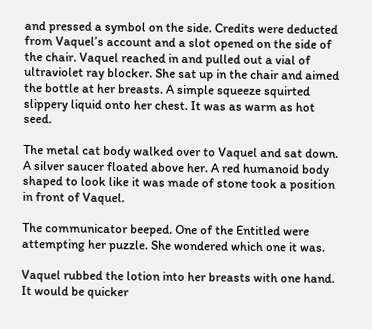and pressed a symbol on the side. Credits were deducted from Vaquel’s account and a slot opened on the side of the chair. Vaquel reached in and pulled out a vial of ultraviolet ray blocker. She sat up in the chair and aimed the bottle at her breasts. A simple squeeze squirted slippery liquid onto her chest. It was as warm as hot seed.

The metal cat body walked over to Vaquel and sat down. A silver saucer floated above her. A red humanoid body shaped to look like it was made of stone took a position in front of Vaquel.

The communicator beeped. One of the Entitled were attempting her puzzle. She wondered which one it was.

Vaquel rubbed the lotion into her breasts with one hand. It would be quicker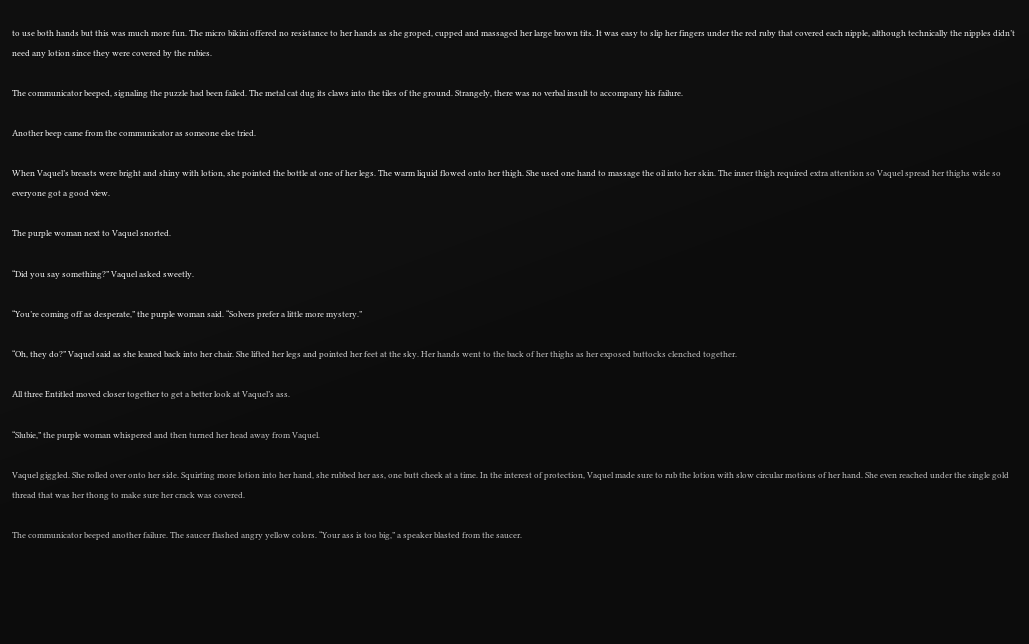to use both hands but this was much more fun. The micro bikini offered no resistance to her hands as she groped, cupped and massaged her large brown tits. It was easy to slip her fingers under the red ruby that covered each nipple, although technically the nipples didn’t need any lotion since they were covered by the rubies.

The communicator beeped, signaling the puzzle had been failed. The metal cat dug its claws into the tiles of the ground. Strangely, there was no verbal insult to accompany his failure.

Another beep came from the communicator as someone else tried.

When Vaquel’s breasts were bright and shiny with lotion, she pointed the bottle at one of her legs. The warm liquid flowed onto her thigh. She used one hand to massage the oil into her skin. The inner thigh required extra attention so Vaquel spread her thighs wide so everyone got a good view.

The purple woman next to Vaquel snorted.

“Did you say something?” Vaquel asked sweetly.

“You’re coming off as desperate,” the purple woman said. “Solvers prefer a little more mystery.”

“Oh, they do?” Vaquel said as she leaned back into her chair. She lifted her legs and pointed her feet at the sky. Her hands went to the back of her thighs as her exposed buttocks clenched together.

All three Entitled moved closer together to get a better look at Vaquel’s ass.

“Slubie,” the purple woman whispered and then turned her head away from Vaquel.

Vaquel giggled. She rolled over onto her side. Squirting more lotion into her hand, she rubbed her ass, one butt cheek at a time. In the interest of protection, Vaquel made sure to rub the lotion with slow circular motions of her hand. She even reached under the single gold thread that was her thong to make sure her crack was covered.

The communicator beeped another failure. The saucer flashed angry yellow colors. “Your ass is too big,” a speaker blasted from the saucer.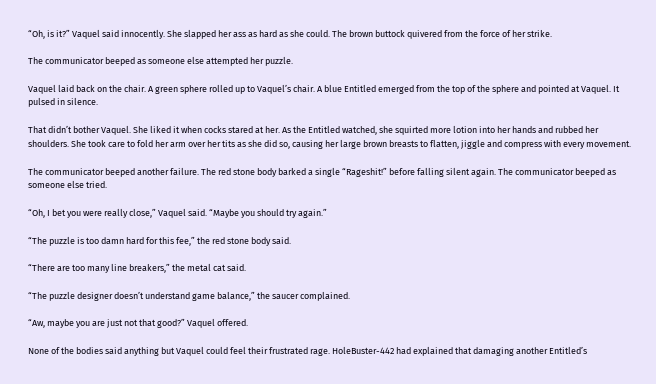“Oh, is it?” Vaquel said innocently. She slapped her ass as hard as she could. The brown buttock quivered from the force of her strike.

The communicator beeped as someone else attempted her puzzle.

Vaquel laid back on the chair. A green sphere rolled up to Vaquel’s chair. A blue Entitled emerged from the top of the sphere and pointed at Vaquel. It pulsed in silence.

That didn’t bother Vaquel. She liked it when cocks stared at her. As the Entitled watched, she squirted more lotion into her hands and rubbed her shoulders. She took care to fold her arm over her tits as she did so, causing her large brown breasts to flatten, jiggle and compress with every movement.

The communicator beeped another failure. The red stone body barked a single “Rageshit!” before falling silent again. The communicator beeped as someone else tried.

“Oh, I bet you were really close,” Vaquel said. “Maybe you should try again.”

“The puzzle is too damn hard for this fee,” the red stone body said.

“There are too many line breakers,” the metal cat said.

“The puzzle designer doesn’t understand game balance,” the saucer complained.

“Aw, maybe you are just not that good?” Vaquel offered.

None of the bodies said anything but Vaquel could feel their frustrated rage. HoleBuster-442 had explained that damaging another Entitled’s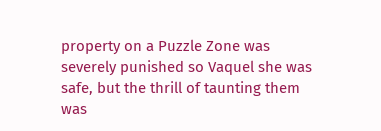property on a Puzzle Zone was severely punished so Vaquel she was safe, but the thrill of taunting them was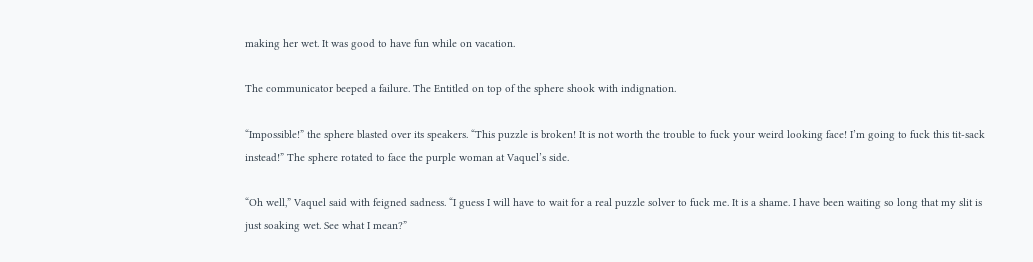making her wet. It was good to have fun while on vacation.

The communicator beeped a failure. The Entitled on top of the sphere shook with indignation.

“Impossible!” the sphere blasted over its speakers. “This puzzle is broken! It is not worth the trouble to fuck your weird looking face! I’m going to fuck this tit-sack instead!” The sphere rotated to face the purple woman at Vaquel’s side.

“Oh well,” Vaquel said with feigned sadness. “I guess I will have to wait for a real puzzle solver to fuck me. It is a shame. I have been waiting so long that my slit is just soaking wet. See what I mean?”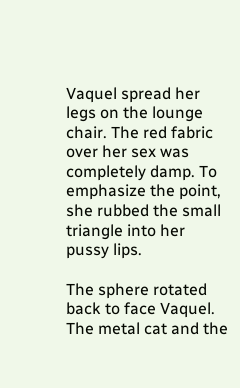Vaquel spread her legs on the lounge chair. The red fabric over her sex was completely damp. To emphasize the point, she rubbed the small triangle into her pussy lips.

The sphere rotated back to face Vaquel. The metal cat and the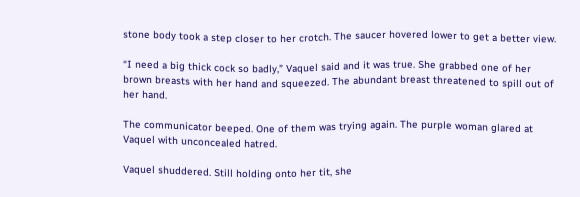stone body took a step closer to her crotch. The saucer hovered lower to get a better view.

“I need a big thick cock so badly,” Vaquel said and it was true. She grabbed one of her brown breasts with her hand and squeezed. The abundant breast threatened to spill out of her hand.

The communicator beeped. One of them was trying again. The purple woman glared at Vaquel with unconcealed hatred.

Vaquel shuddered. Still holding onto her tit, she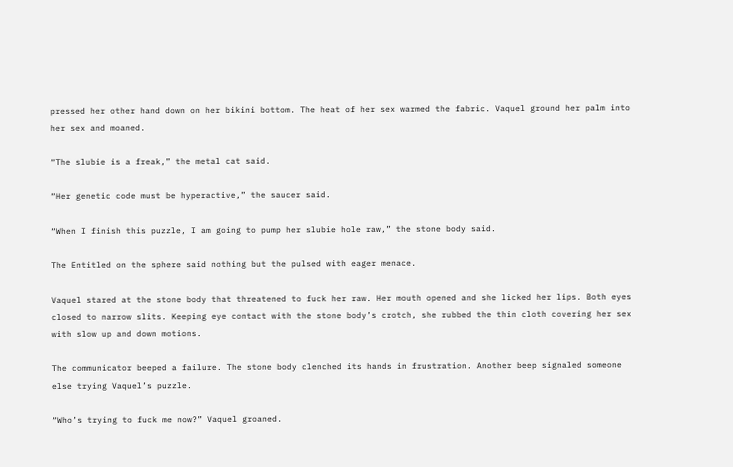pressed her other hand down on her bikini bottom. The heat of her sex warmed the fabric. Vaquel ground her palm into her sex and moaned.

“The slubie is a freak,” the metal cat said.

“Her genetic code must be hyperactive,” the saucer said.

“When I finish this puzzle, I am going to pump her slubie hole raw,” the stone body said.

The Entitled on the sphere said nothing but the pulsed with eager menace.

Vaquel stared at the stone body that threatened to fuck her raw. Her mouth opened and she licked her lips. Both eyes closed to narrow slits. Keeping eye contact with the stone body’s crotch, she rubbed the thin cloth covering her sex with slow up and down motions.

The communicator beeped a failure. The stone body clenched its hands in frustration. Another beep signaled someone else trying Vaquel’s puzzle.

“Who’s trying to fuck me now?” Vaquel groaned.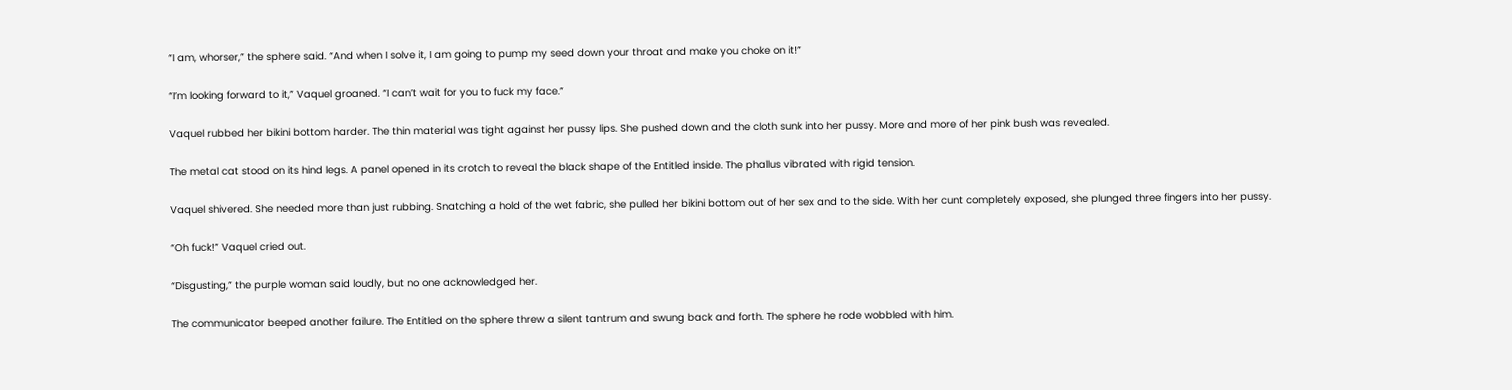“I am, whorser,” the sphere said. “And when I solve it, I am going to pump my seed down your throat and make you choke on it!”

“I’m looking forward to it,” Vaquel groaned. “I can’t wait for you to fuck my face.”

Vaquel rubbed her bikini bottom harder. The thin material was tight against her pussy lips. She pushed down and the cloth sunk into her pussy. More and more of her pink bush was revealed.

The metal cat stood on its hind legs. A panel opened in its crotch to reveal the black shape of the Entitled inside. The phallus vibrated with rigid tension.

Vaquel shivered. She needed more than just rubbing. Snatching a hold of the wet fabric, she pulled her bikini bottom out of her sex and to the side. With her cunt completely exposed, she plunged three fingers into her pussy.

“Oh fuck!” Vaquel cried out.

“Disgusting,” the purple woman said loudly, but no one acknowledged her.

The communicator beeped another failure. The Entitled on the sphere threw a silent tantrum and swung back and forth. The sphere he rode wobbled with him.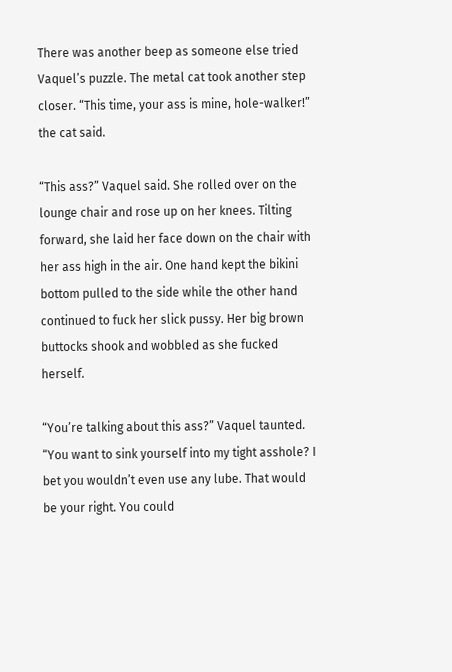There was another beep as someone else tried Vaquel’s puzzle. The metal cat took another step closer. “This time, your ass is mine, hole-walker!” the cat said.

“This ass?” Vaquel said. She rolled over on the lounge chair and rose up on her knees. Tilting forward, she laid her face down on the chair with her ass high in the air. One hand kept the bikini bottom pulled to the side while the other hand continued to fuck her slick pussy. Her big brown buttocks shook and wobbled as she fucked herself.

“You’re talking about this ass?” Vaquel taunted. “You want to sink yourself into my tight asshole? I bet you wouldn’t even use any lube. That would be your right. You could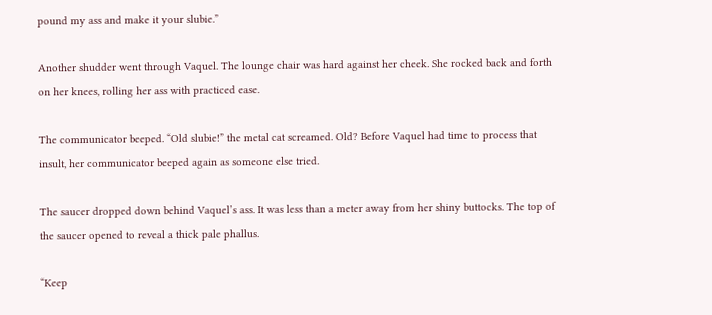pound my ass and make it your slubie.”

Another shudder went through Vaquel. The lounge chair was hard against her cheek. She rocked back and forth on her knees, rolling her ass with practiced ease.

The communicator beeped. “Old slubie!” the metal cat screamed. Old? Before Vaquel had time to process that insult, her communicator beeped again as someone else tried.

The saucer dropped down behind Vaquel’s ass. It was less than a meter away from her shiny buttocks. The top of the saucer opened to reveal a thick pale phallus.

“Keep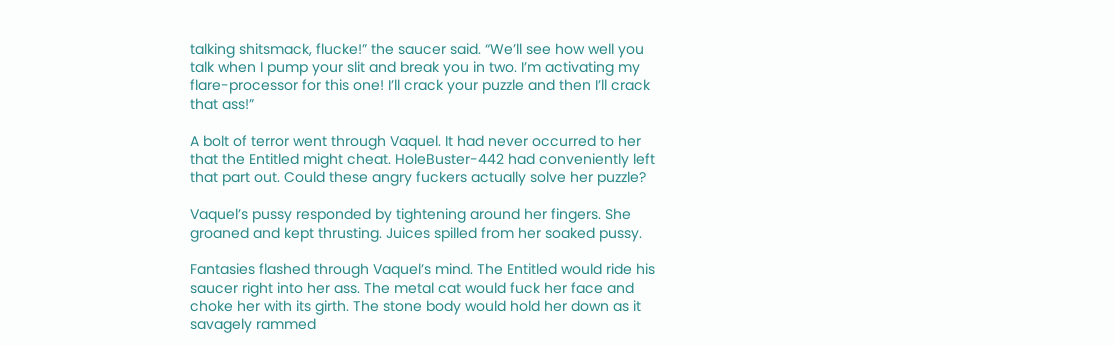talking shitsmack, flucke!” the saucer said. “We’ll see how well you talk when I pump your slit and break you in two. I’m activating my flare-processor for this one! I’ll crack your puzzle and then I’ll crack that ass!”

A bolt of terror went through Vaquel. It had never occurred to her that the Entitled might cheat. HoleBuster-442 had conveniently left that part out. Could these angry fuckers actually solve her puzzle?

Vaquel’s pussy responded by tightening around her fingers. She groaned and kept thrusting. Juices spilled from her soaked pussy.

Fantasies flashed through Vaquel’s mind. The Entitled would ride his saucer right into her ass. The metal cat would fuck her face and choke her with its girth. The stone body would hold her down as it savagely rammed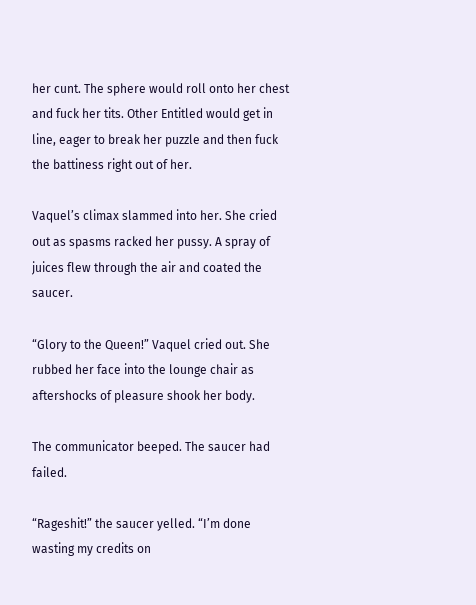her cunt. The sphere would roll onto her chest and fuck her tits. Other Entitled would get in line, eager to break her puzzle and then fuck the battiness right out of her.

Vaquel’s climax slammed into her. She cried out as spasms racked her pussy. A spray of juices flew through the air and coated the saucer.

“Glory to the Queen!” Vaquel cried out. She rubbed her face into the lounge chair as aftershocks of pleasure shook her body.

The communicator beeped. The saucer had failed.

“Rageshit!” the saucer yelled. “I’m done wasting my credits on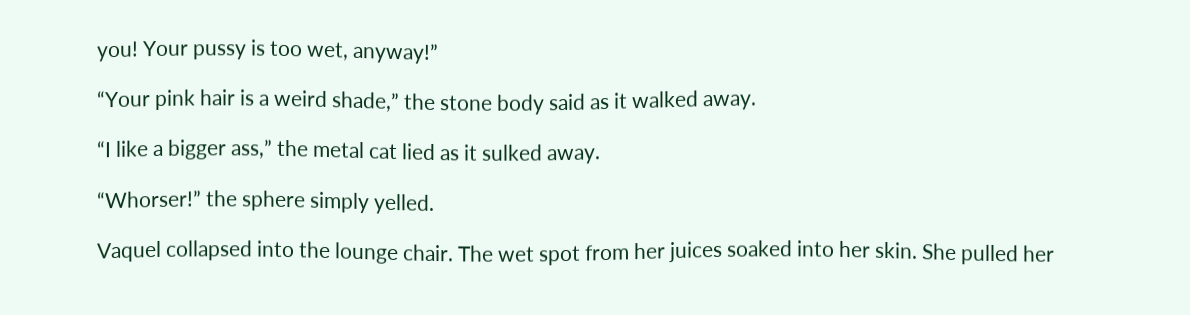you! Your pussy is too wet, anyway!”

“Your pink hair is a weird shade,” the stone body said as it walked away.

“I like a bigger ass,” the metal cat lied as it sulked away.

“Whorser!” the sphere simply yelled.

Vaquel collapsed into the lounge chair. The wet spot from her juices soaked into her skin. She pulled her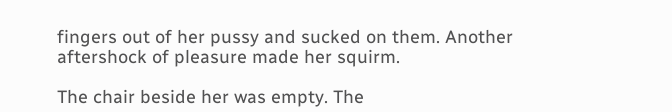fingers out of her pussy and sucked on them. Another aftershock of pleasure made her squirm.

The chair beside her was empty. The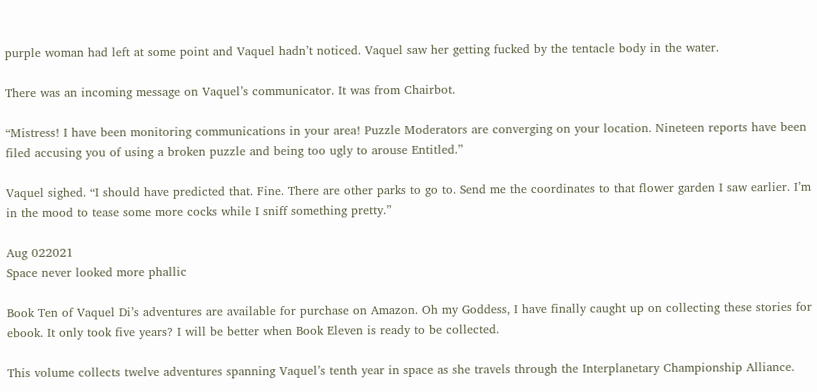purple woman had left at some point and Vaquel hadn’t noticed. Vaquel saw her getting fucked by the tentacle body in the water.

There was an incoming message on Vaquel’s communicator. It was from Chairbot.

“Mistress! I have been monitoring communications in your area! Puzzle Moderators are converging on your location. Nineteen reports have been filed accusing you of using a broken puzzle and being too ugly to arouse Entitled.”

Vaquel sighed. “I should have predicted that. Fine. There are other parks to go to. Send me the coordinates to that flower garden I saw earlier. I’m in the mood to tease some more cocks while I sniff something pretty.”

Aug 022021
Space never looked more phallic

Book Ten of Vaquel Di’s adventures are available for purchase on Amazon. Oh my Goddess, I have finally caught up on collecting these stories for ebook. It only took five years? I will be better when Book Eleven is ready to be collected.

This volume collects twelve adventures spanning Vaquel’s tenth year in space as she travels through the Interplanetary Championship Alliance.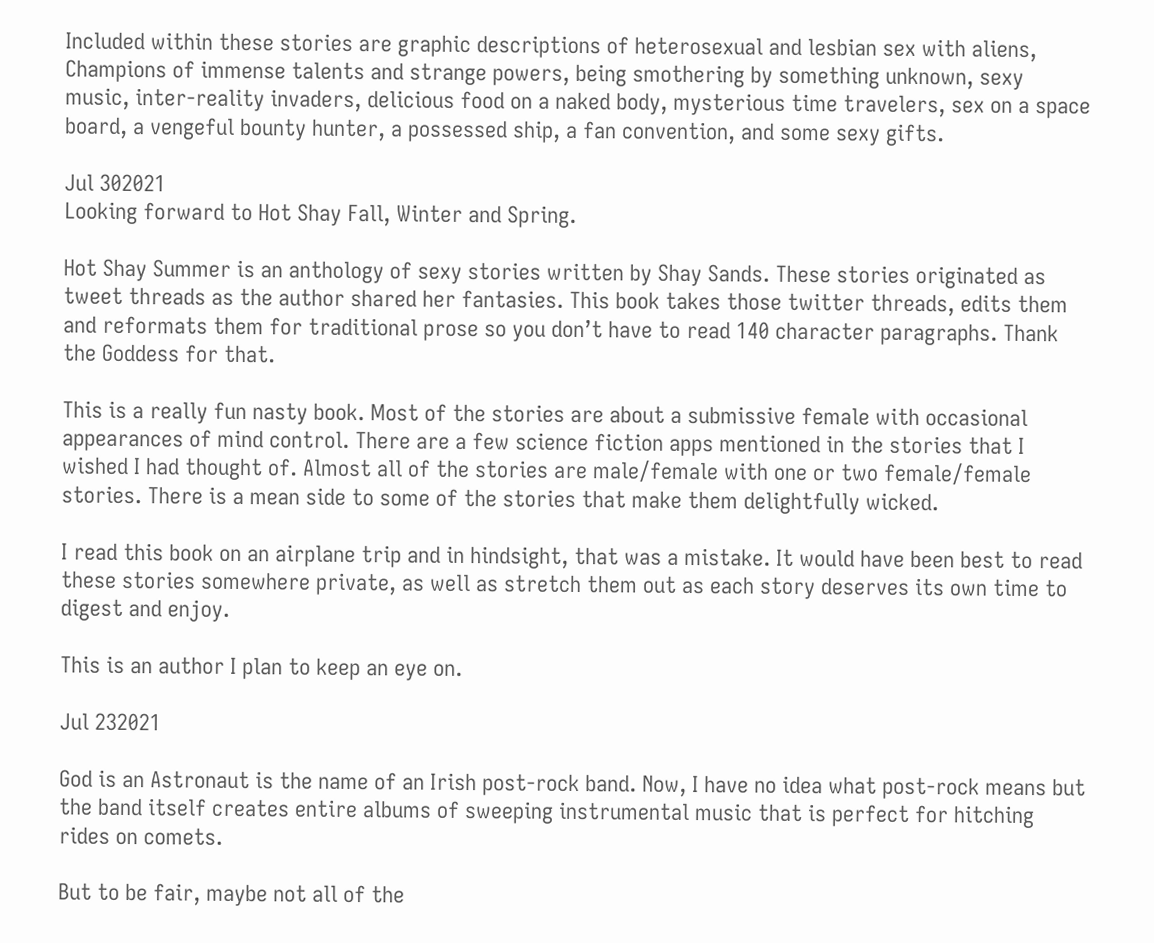Included within these stories are graphic descriptions of heterosexual and lesbian sex with aliens, Champions of immense talents and strange powers, being smothering by something unknown, sexy music, inter-reality invaders, delicious food on a naked body, mysterious time travelers, sex on a space board, a vengeful bounty hunter, a possessed ship, a fan convention, and some sexy gifts.

Jul 302021
Looking forward to Hot Shay Fall, Winter and Spring.

Hot Shay Summer is an anthology of sexy stories written by Shay Sands. These stories originated as tweet threads as the author shared her fantasies. This book takes those twitter threads, edits them and reformats them for traditional prose so you don’t have to read 140 character paragraphs. Thank the Goddess for that.

This is a really fun nasty book. Most of the stories are about a submissive female with occasional appearances of mind control. There are a few science fiction apps mentioned in the stories that I wished I had thought of. Almost all of the stories are male/female with one or two female/female stories. There is a mean side to some of the stories that make them delightfully wicked.

I read this book on an airplane trip and in hindsight, that was a mistake. It would have been best to read these stories somewhere private, as well as stretch them out as each story deserves its own time to digest and enjoy.

This is an author I plan to keep an eye on.

Jul 232021

God is an Astronaut is the name of an Irish post-rock band. Now, I have no idea what post-rock means but the band itself creates entire albums of sweeping instrumental music that is perfect for hitching rides on comets.

But to be fair, maybe not all of the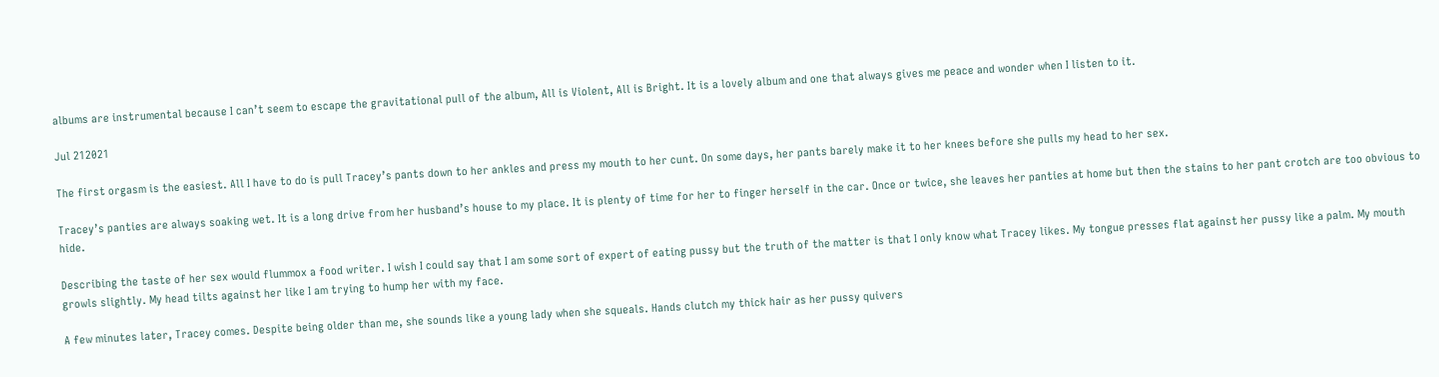albums are instrumental because I can’t seem to escape the gravitational pull of the album, All is Violent, All is Bright. It is a lovely album and one that always gives me peace and wonder when I listen to it.

Jul 212021

The first orgasm is the easiest. All I have to do is pull Tracey’s pants down to her ankles and press my mouth to her cunt. On some days, her pants barely make it to her knees before she pulls my head to her sex.

Tracey’s panties are always soaking wet. It is a long drive from her husband’s house to my place. It is plenty of time for her to finger herself in the car. Once or twice, she leaves her panties at home but then the stains to her pant crotch are too obvious to hide.

Describing the taste of her sex would flummox a food writer. I wish I could say that I am some sort of expert of eating pussy but the truth of the matter is that I only know what Tracey likes. My tongue presses flat against her pussy like a palm. My mouth growls slightly. My head tilts against her like I am trying to hump her with my face.

A few minutes later, Tracey comes. Despite being older than me, she sounds like a young lady when she squeals. Hands clutch my thick hair as her pussy quivers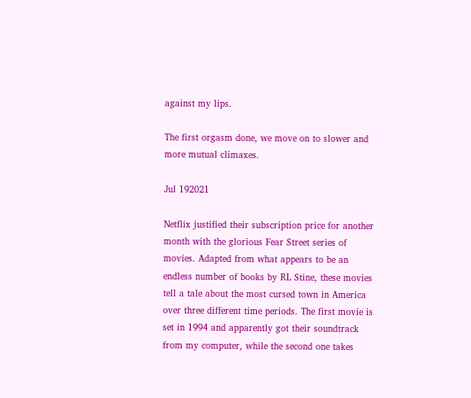against my lips.

The first orgasm done, we move on to slower and more mutual climaxes.

Jul 192021

Netflix justified their subscription price for another month with the glorious Fear Street series of movies. Adapted from what appears to be an endless number of books by RL Stine, these movies tell a tale about the most cursed town in America over three different time periods. The first movie is set in 1994 and apparently got their soundtrack from my computer, while the second one takes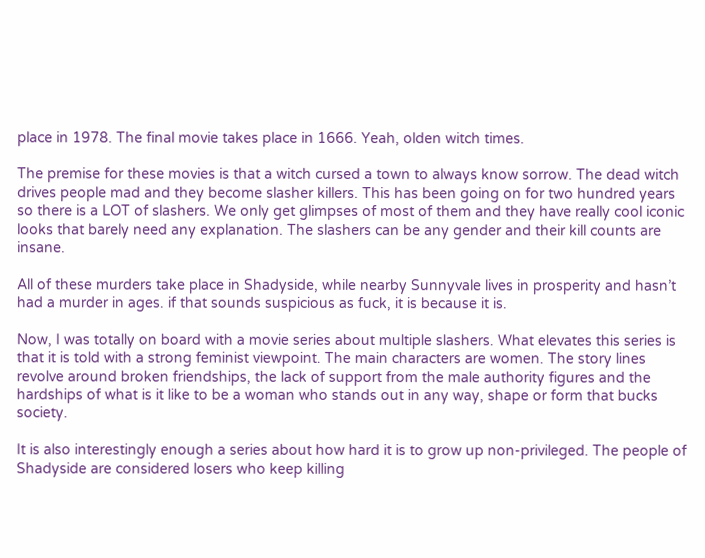place in 1978. The final movie takes place in 1666. Yeah, olden witch times.

The premise for these movies is that a witch cursed a town to always know sorrow. The dead witch drives people mad and they become slasher killers. This has been going on for two hundred years so there is a LOT of slashers. We only get glimpses of most of them and they have really cool iconic looks that barely need any explanation. The slashers can be any gender and their kill counts are insane.

All of these murders take place in Shadyside, while nearby Sunnyvale lives in prosperity and hasn’t had a murder in ages. if that sounds suspicious as fuck, it is because it is.

Now, I was totally on board with a movie series about multiple slashers. What elevates this series is that it is told with a strong feminist viewpoint. The main characters are women. The story lines revolve around broken friendships, the lack of support from the male authority figures and the hardships of what is it like to be a woman who stands out in any way, shape or form that bucks society.

It is also interestingly enough a series about how hard it is to grow up non-privileged. The people of Shadyside are considered losers who keep killing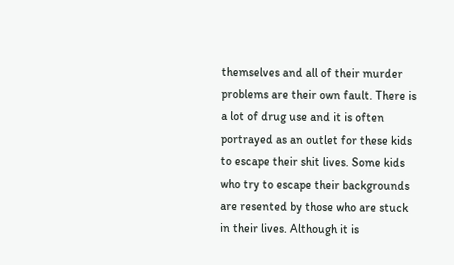themselves and all of their murder problems are their own fault. There is a lot of drug use and it is often portrayed as an outlet for these kids to escape their shit lives. Some kids who try to escape their backgrounds are resented by those who are stuck in their lives. Although it is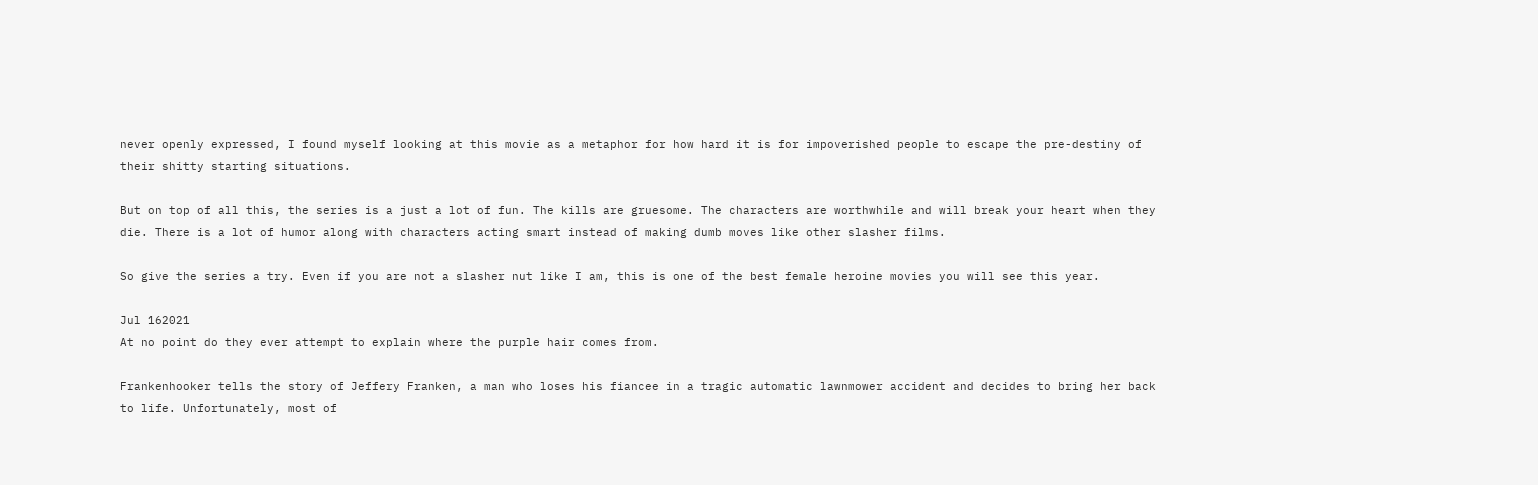never openly expressed, I found myself looking at this movie as a metaphor for how hard it is for impoverished people to escape the pre-destiny of their shitty starting situations.

But on top of all this, the series is a just a lot of fun. The kills are gruesome. The characters are worthwhile and will break your heart when they die. There is a lot of humor along with characters acting smart instead of making dumb moves like other slasher films.

So give the series a try. Even if you are not a slasher nut like I am, this is one of the best female heroine movies you will see this year.

Jul 162021
At no point do they ever attempt to explain where the purple hair comes from.

Frankenhooker tells the story of Jeffery Franken, a man who loses his fiancee in a tragic automatic lawnmower accident and decides to bring her back to life. Unfortunately, most of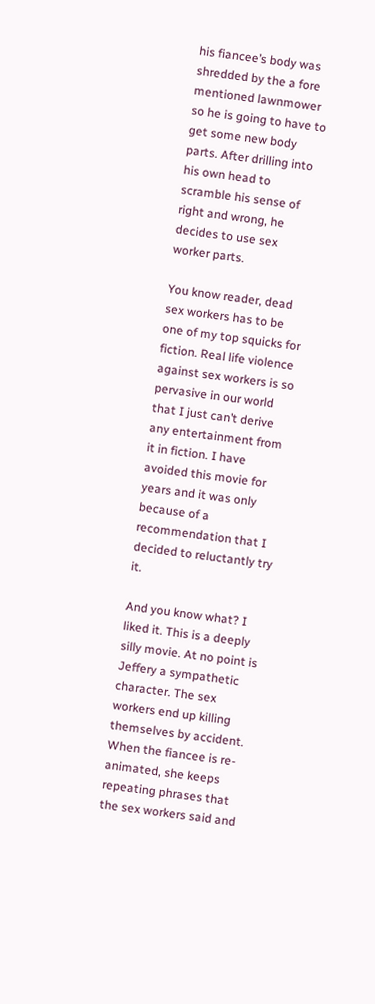his fiancee’s body was shredded by the a fore mentioned lawnmower so he is going to have to get some new body parts. After drilling into his own head to scramble his sense of right and wrong, he decides to use sex worker parts.

You know reader, dead sex workers has to be one of my top squicks for fiction. Real life violence against sex workers is so pervasive in our world that I just can’t derive any entertainment from it in fiction. I have avoided this movie for years and it was only because of a recommendation that I decided to reluctantly try it.

And you know what? I liked it. This is a deeply silly movie. At no point is Jeffery a sympathetic character. The sex workers end up killing themselves by accident. When the fiancee is re-animated, she keeps repeating phrases that the sex workers said and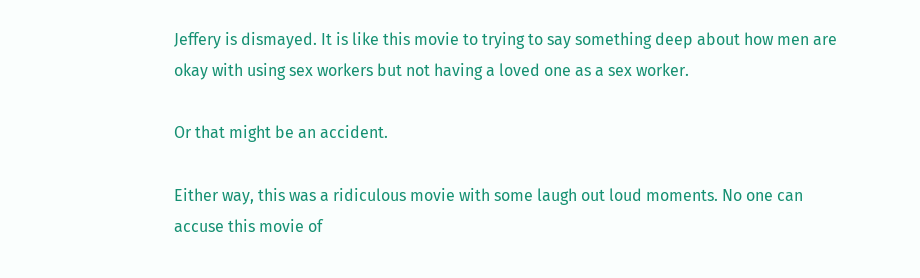Jeffery is dismayed. It is like this movie to trying to say something deep about how men are okay with using sex workers but not having a loved one as a sex worker.

Or that might be an accident.

Either way, this was a ridiculous movie with some laugh out loud moments. No one can accuse this movie of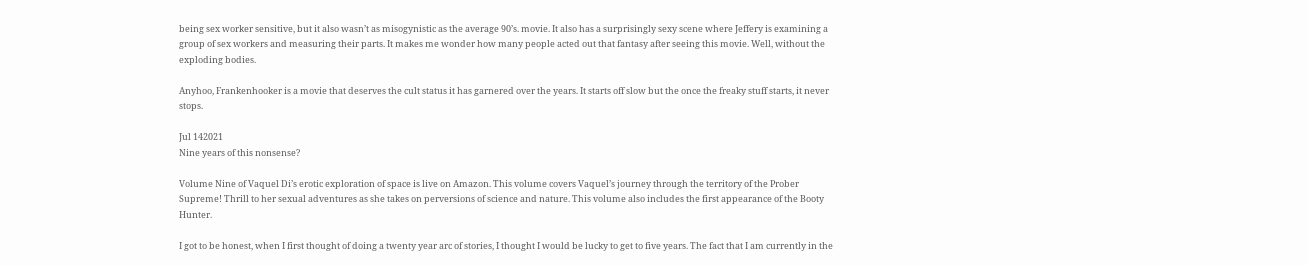being sex worker sensitive, but it also wasn’t as misogynistic as the average 90’s. movie. It also has a surprisingly sexy scene where Jeffery is examining a group of sex workers and measuring their parts. It makes me wonder how many people acted out that fantasy after seeing this movie. Well, without the exploding bodies.

Anyhoo, Frankenhooker is a movie that deserves the cult status it has garnered over the years. It starts off slow but the once the freaky stuff starts, it never stops.

Jul 142021
Nine years of this nonsense?

Volume Nine of Vaquel Di’s erotic exploration of space is live on Amazon. This volume covers Vaquel’s journey through the territory of the Prober Supreme! Thrill to her sexual adventures as she takes on perversions of science and nature. This volume also includes the first appearance of the Booty Hunter.

I got to be honest, when I first thought of doing a twenty year arc of stories, I thought I would be lucky to get to five years. The fact that I am currently in the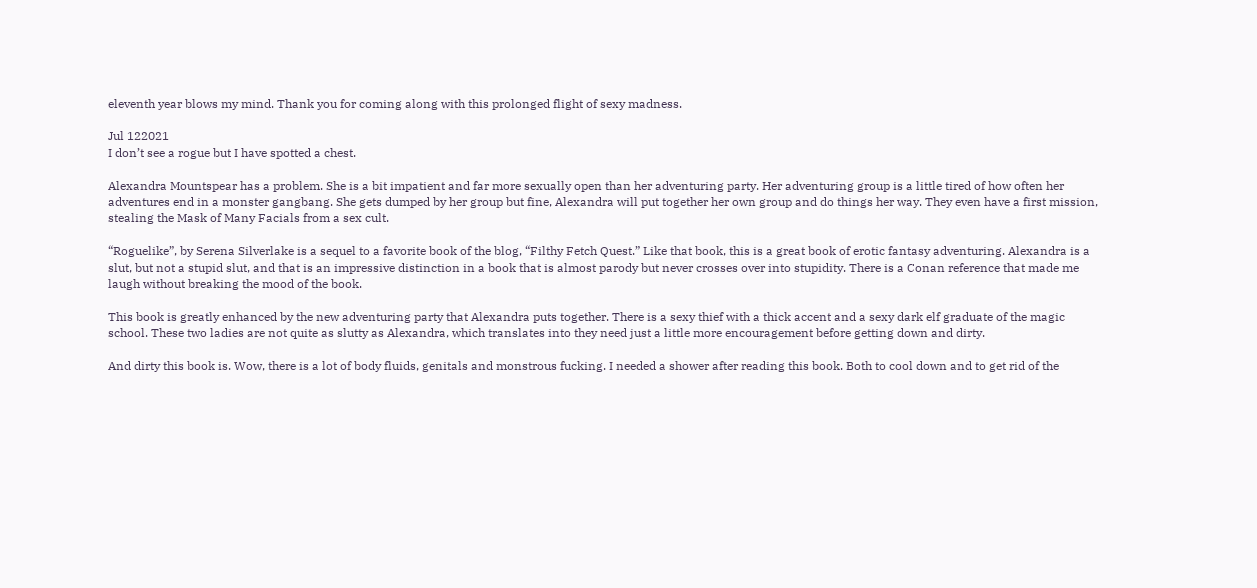eleventh year blows my mind. Thank you for coming along with this prolonged flight of sexy madness.

Jul 122021
I don’t see a rogue but I have spotted a chest.

Alexandra Mountspear has a problem. She is a bit impatient and far more sexually open than her adventuring party. Her adventuring group is a little tired of how often her adventures end in a monster gangbang. She gets dumped by her group but fine, Alexandra will put together her own group and do things her way. They even have a first mission, stealing the Mask of Many Facials from a sex cult.

“Roguelike”, by Serena Silverlake is a sequel to a favorite book of the blog, “Filthy Fetch Quest.” Like that book, this is a great book of erotic fantasy adventuring. Alexandra is a slut, but not a stupid slut, and that is an impressive distinction in a book that is almost parody but never crosses over into stupidity. There is a Conan reference that made me laugh without breaking the mood of the book.

This book is greatly enhanced by the new adventuring party that Alexandra puts together. There is a sexy thief with a thick accent and a sexy dark elf graduate of the magic school. These two ladies are not quite as slutty as Alexandra, which translates into they need just a little more encouragement before getting down and dirty.

And dirty this book is. Wow, there is a lot of body fluids, genitals and monstrous fucking. I needed a shower after reading this book. Both to cool down and to get rid of the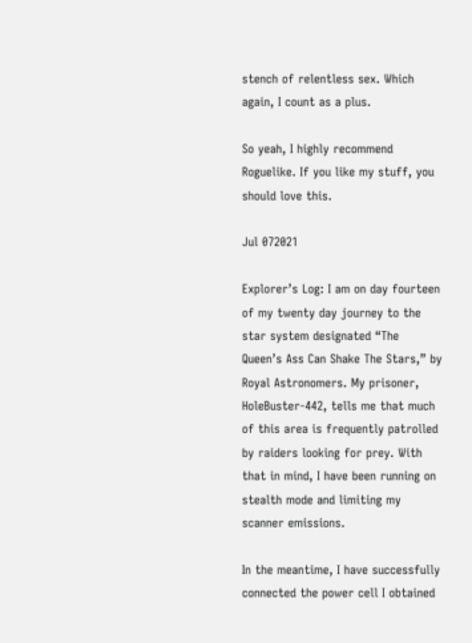stench of relentless sex. Which again, I count as a plus.

So yeah, I highly recommend Roguelike. If you like my stuff, you should love this.

Jul 072021

Explorer’s Log: I am on day fourteen of my twenty day journey to the star system designated “The Queen’s Ass Can Shake The Stars,” by Royal Astronomers. My prisoner, HoleBuster-442, tells me that much of this area is frequently patrolled by raiders looking for prey. With that in mind, I have been running on stealth mode and limiting my scanner emissions.

In the meantime, I have successfully connected the power cell I obtained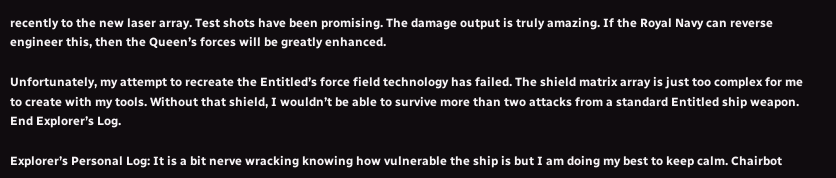recently to the new laser array. Test shots have been promising. The damage output is truly amazing. If the Royal Navy can reverse engineer this, then the Queen’s forces will be greatly enhanced.

Unfortunately, my attempt to recreate the Entitled’s force field technology has failed. The shield matrix array is just too complex for me to create with my tools. Without that shield, I wouldn’t be able to survive more than two attacks from a standard Entitled ship weapon. End Explorer’s Log.

Explorer’s Personal Log: It is a bit nerve wracking knowing how vulnerable the ship is but I am doing my best to keep calm. Chairbot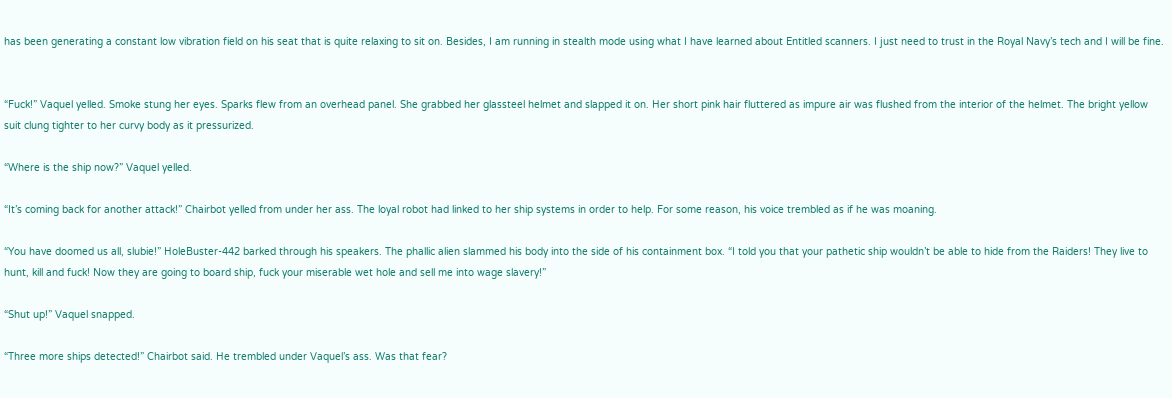has been generating a constant low vibration field on his seat that is quite relaxing to sit on. Besides, I am running in stealth mode using what I have learned about Entitled scanners. I just need to trust in the Royal Navy’s tech and I will be fine.


“Fuck!” Vaquel yelled. Smoke stung her eyes. Sparks flew from an overhead panel. She grabbed her glassteel helmet and slapped it on. Her short pink hair fluttered as impure air was flushed from the interior of the helmet. The bright yellow suit clung tighter to her curvy body as it pressurized.

“Where is the ship now?” Vaquel yelled.

“It’s coming back for another attack!” Chairbot yelled from under her ass. The loyal robot had linked to her ship systems in order to help. For some reason, his voice trembled as if he was moaning.

“You have doomed us all, slubie!” HoleBuster-442 barked through his speakers. The phallic alien slammed his body into the side of his containment box. “I told you that your pathetic ship wouldn’t be able to hide from the Raiders! They live to hunt, kill and fuck! Now they are going to board ship, fuck your miserable wet hole and sell me into wage slavery!”

“Shut up!” Vaquel snapped.

“Three more ships detected!” Chairbot said. He trembled under Vaquel’s ass. Was that fear?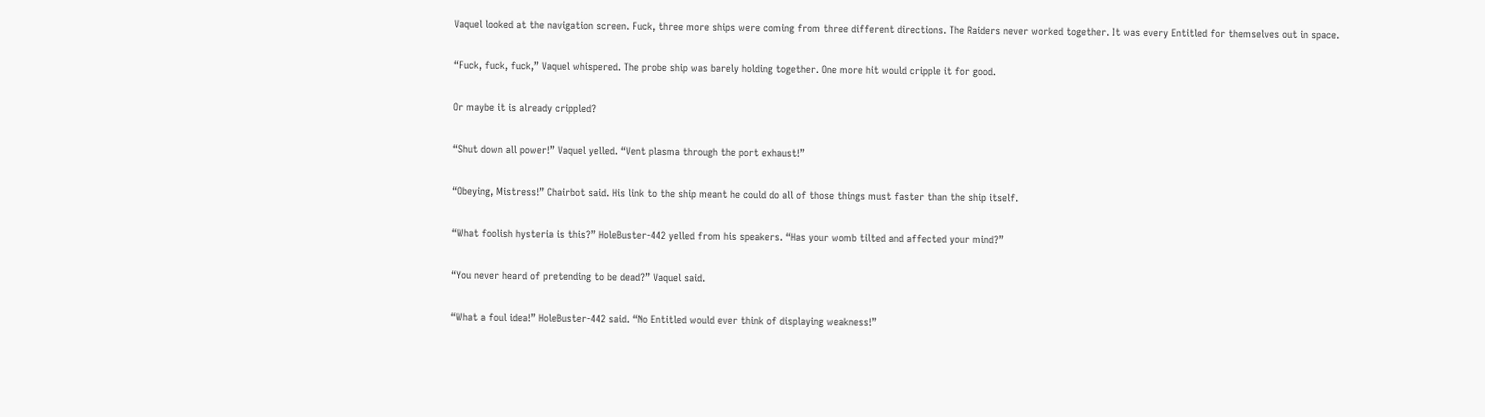Vaquel looked at the navigation screen. Fuck, three more ships were coming from three different directions. The Raiders never worked together. It was every Entitled for themselves out in space.

“Fuck, fuck, fuck,” Vaquel whispered. The probe ship was barely holding together. One more hit would cripple it for good.

Or maybe it is already crippled?

“Shut down all power!” Vaquel yelled. “Vent plasma through the port exhaust!”

“Obeying, Mistress!” Chairbot said. His link to the ship meant he could do all of those things must faster than the ship itself.

“What foolish hysteria is this?” HoleBuster-442 yelled from his speakers. “Has your womb tilted and affected your mind?”

“You never heard of pretending to be dead?” Vaquel said.

“What a foul idea!” HoleBuster-442 said. “No Entitled would ever think of displaying weakness!”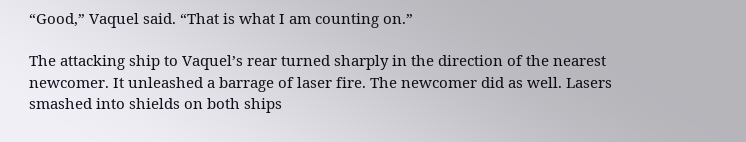“Good,” Vaquel said. “That is what I am counting on.”

The attacking ship to Vaquel’s rear turned sharply in the direction of the nearest newcomer. It unleashed a barrage of laser fire. The newcomer did as well. Lasers smashed into shields on both ships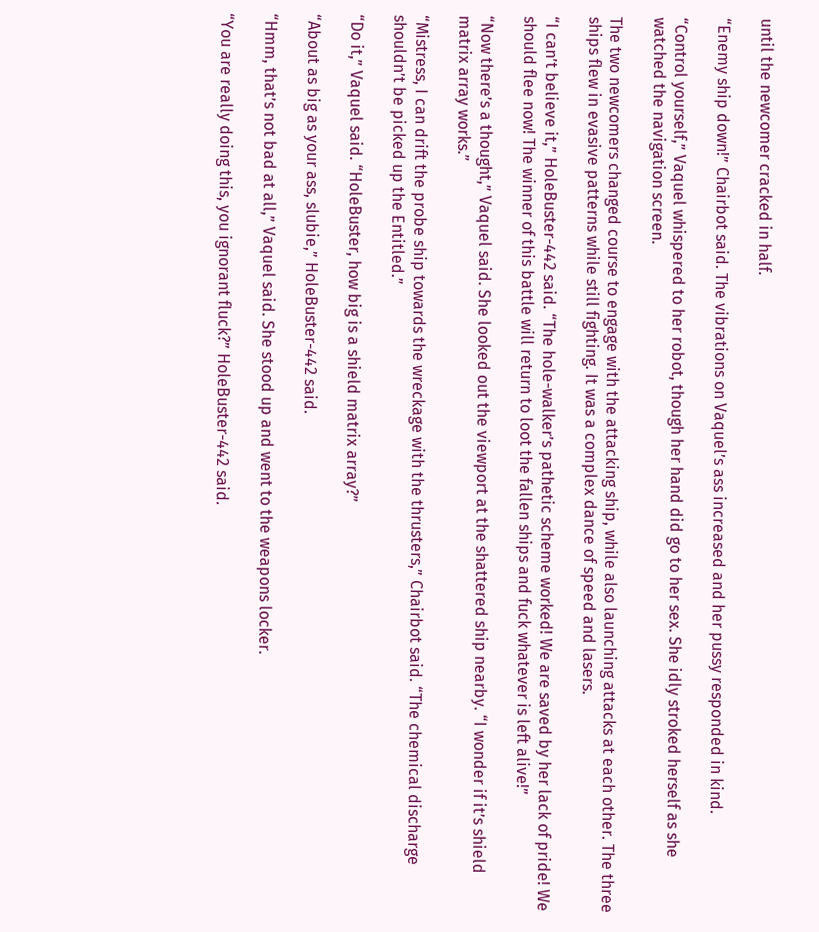until the newcomer cracked in half.

“Enemy ship down!” Chairbot said. The vibrations on Vaquel’s ass increased and her pussy responded in kind.

“Control yourself,” Vaquel whispered to her robot, though her hand did go to her sex. She idly stroked herself as she watched the navigation screen.

The two newcomers changed course to engage with the attacking ship, while also launching attacks at each other. The three ships flew in evasive patterns while still fighting. It was a complex dance of speed and lasers.

“I can’t believe it,” HoleBuster-442 said. “The hole-walker’s pathetic scheme worked! We are saved by her lack of pride! We should flee now! The winner of this battle will return to loot the fallen ships and fuck whatever is left alive!”

“Now there’s a thought,” Vaquel said. She looked out the viewport at the shattered ship nearby. “I wonder if it’s shield matrix array works.”

“Mistress, I can drift the probe ship towards the wreckage with the thrusters,” Chairbot said. “The chemical discharge shouldn’t be picked up the Entitled.”

“Do it,” Vaquel said. “HoleBuster, how big is a shield matrix array?”

“About as big as your ass, slubie,” HoleBuster-442 said.

“Hmm, that’s not bad at all,” Vaquel said. She stood up and went to the weapons locker.

“You are really doing this, you ignorant fluck?” HoleBuster-442 said.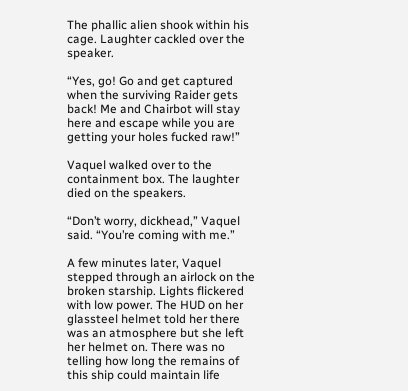The phallic alien shook within his cage. Laughter cackled over the speaker.

“Yes, go! Go and get captured when the surviving Raider gets back! Me and Chairbot will stay here and escape while you are getting your holes fucked raw!”

Vaquel walked over to the containment box. The laughter died on the speakers.

“Don’t worry, dickhead,” Vaquel said. “You’re coming with me.”

A few minutes later, Vaquel stepped through an airlock on the broken starship. Lights flickered with low power. The HUD on her glassteel helmet told her there was an atmosphere but she left her helmet on. There was no telling how long the remains of this ship could maintain life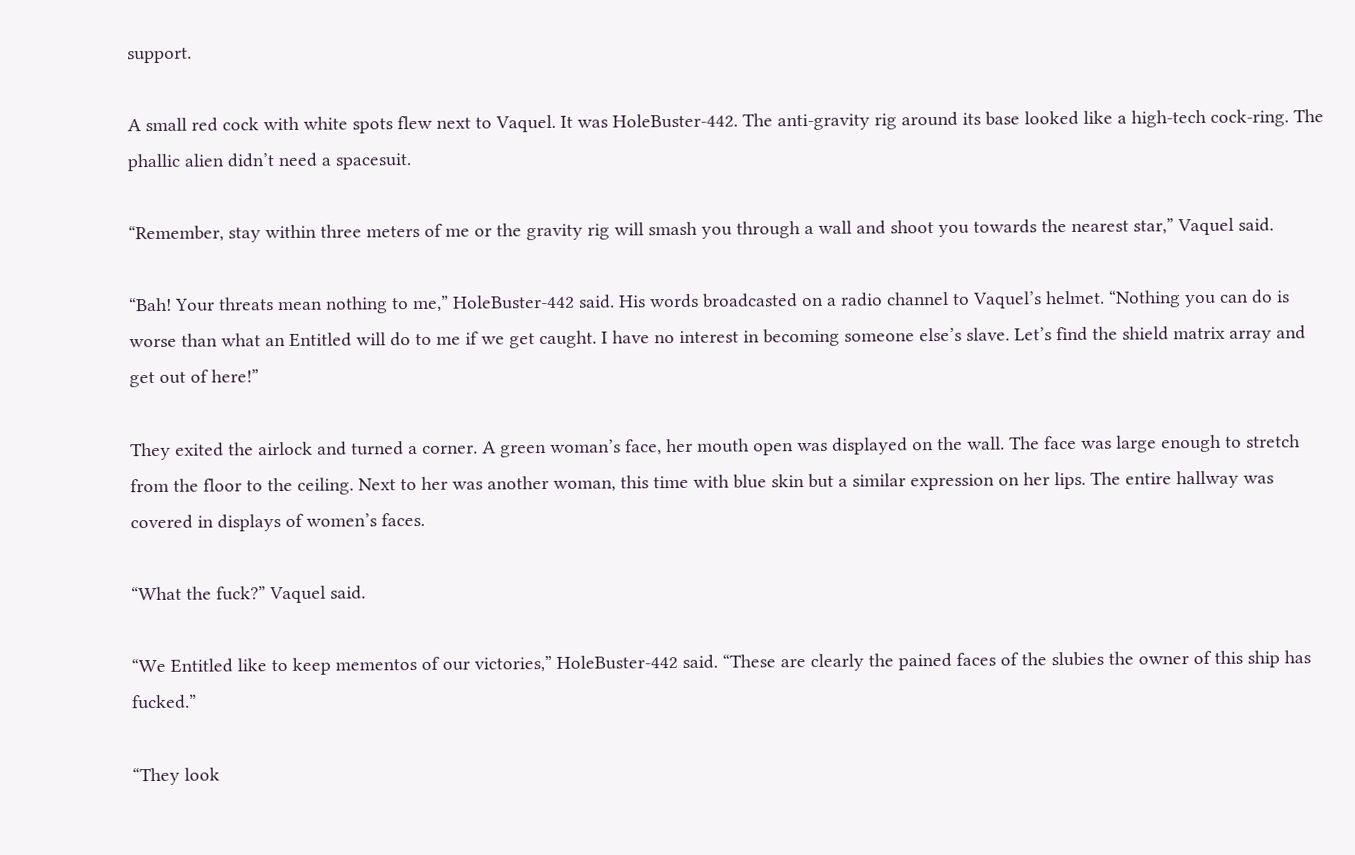support.

A small red cock with white spots flew next to Vaquel. It was HoleBuster-442. The anti-gravity rig around its base looked like a high-tech cock-ring. The phallic alien didn’t need a spacesuit.

“Remember, stay within three meters of me or the gravity rig will smash you through a wall and shoot you towards the nearest star,” Vaquel said.

“Bah! Your threats mean nothing to me,” HoleBuster-442 said. His words broadcasted on a radio channel to Vaquel’s helmet. “Nothing you can do is worse than what an Entitled will do to me if we get caught. I have no interest in becoming someone else’s slave. Let’s find the shield matrix array and get out of here!”

They exited the airlock and turned a corner. A green woman’s face, her mouth open was displayed on the wall. The face was large enough to stretch from the floor to the ceiling. Next to her was another woman, this time with blue skin but a similar expression on her lips. The entire hallway was covered in displays of women’s faces.

“What the fuck?” Vaquel said.

“We Entitled like to keep mementos of our victories,” HoleBuster-442 said. “These are clearly the pained faces of the slubies the owner of this ship has fucked.”

“They look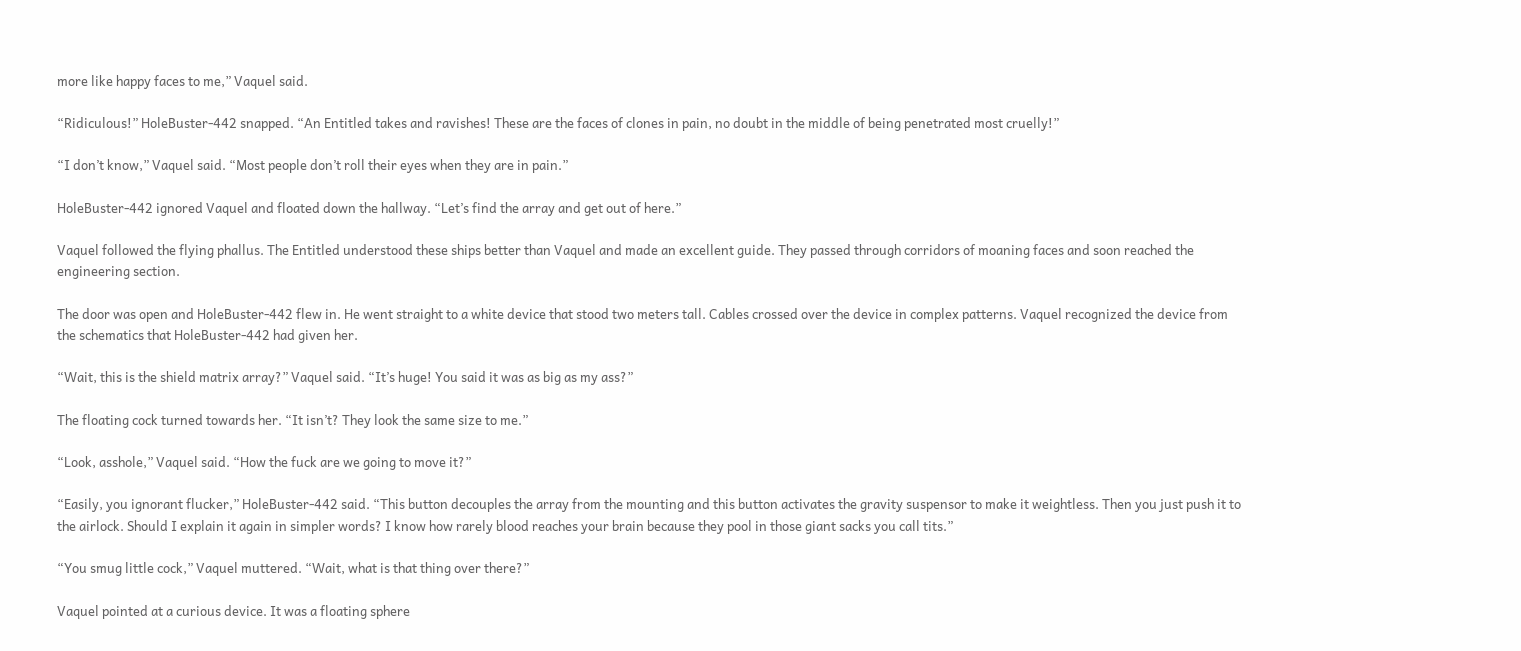more like happy faces to me,” Vaquel said.

“Ridiculous!” HoleBuster-442 snapped. “An Entitled takes and ravishes! These are the faces of clones in pain, no doubt in the middle of being penetrated most cruelly!”

“I don’t know,” Vaquel said. “Most people don’t roll their eyes when they are in pain.”

HoleBuster-442 ignored Vaquel and floated down the hallway. “Let’s find the array and get out of here.”

Vaquel followed the flying phallus. The Entitled understood these ships better than Vaquel and made an excellent guide. They passed through corridors of moaning faces and soon reached the engineering section.

The door was open and HoleBuster-442 flew in. He went straight to a white device that stood two meters tall. Cables crossed over the device in complex patterns. Vaquel recognized the device from the schematics that HoleBuster-442 had given her.

“Wait, this is the shield matrix array?” Vaquel said. “It’s huge! You said it was as big as my ass?”

The floating cock turned towards her. “It isn’t? They look the same size to me.”

“Look, asshole,” Vaquel said. “How the fuck are we going to move it?”

“Easily, you ignorant flucker,” HoleBuster-442 said. “This button decouples the array from the mounting and this button activates the gravity suspensor to make it weightless. Then you just push it to the airlock. Should I explain it again in simpler words? I know how rarely blood reaches your brain because they pool in those giant sacks you call tits.”

“You smug little cock,” Vaquel muttered. “Wait, what is that thing over there?”

Vaquel pointed at a curious device. It was a floating sphere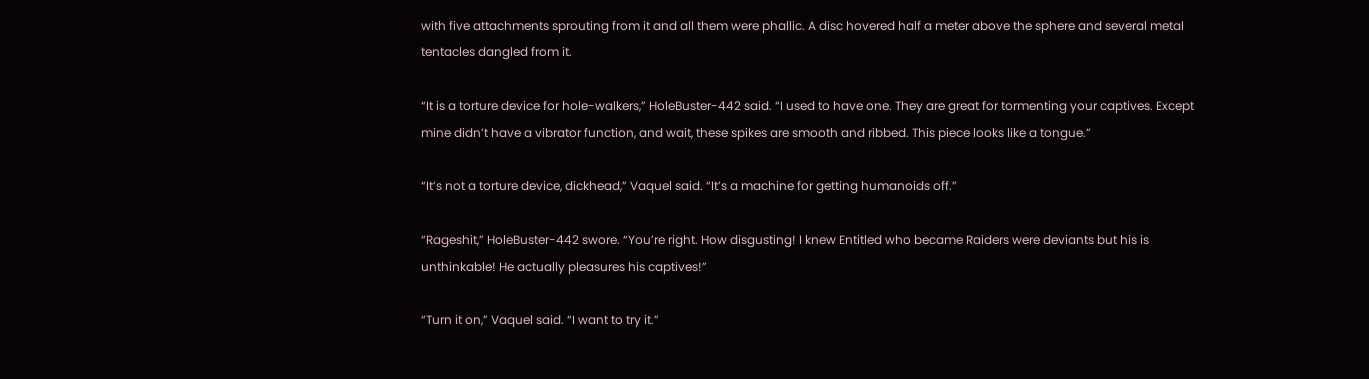with five attachments sprouting from it and all them were phallic. A disc hovered half a meter above the sphere and several metal tentacles dangled from it.

“It is a torture device for hole-walkers,” HoleBuster-442 said. “I used to have one. They are great for tormenting your captives. Except mine didn’t have a vibrator function, and wait, these spikes are smooth and ribbed. This piece looks like a tongue.”

“It’s not a torture device, dickhead,” Vaquel said. “It’s a machine for getting humanoids off.”

“Rageshit,” HoleBuster-442 swore. “You’re right. How disgusting! I knew Entitled who became Raiders were deviants but his is unthinkable! He actually pleasures his captives!”

“Turn it on,” Vaquel said. “I want to try it.”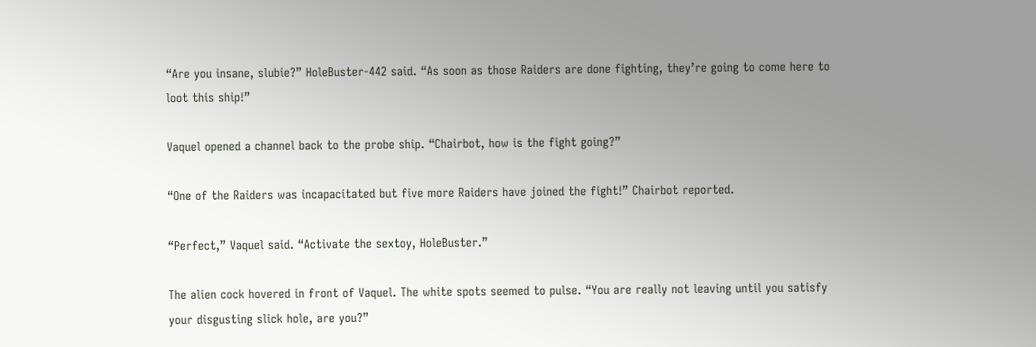“Are you insane, slubie?” HoleBuster-442 said. “As soon as those Raiders are done fighting, they’re going to come here to loot this ship!”

Vaquel opened a channel back to the probe ship. “Chairbot, how is the fight going?”

“One of the Raiders was incapacitated but five more Raiders have joined the fight!” Chairbot reported.

“Perfect,” Vaquel said. “Activate the sextoy, HoleBuster.”

The alien cock hovered in front of Vaquel. The white spots seemed to pulse. “You are really not leaving until you satisfy your disgusting slick hole, are you?”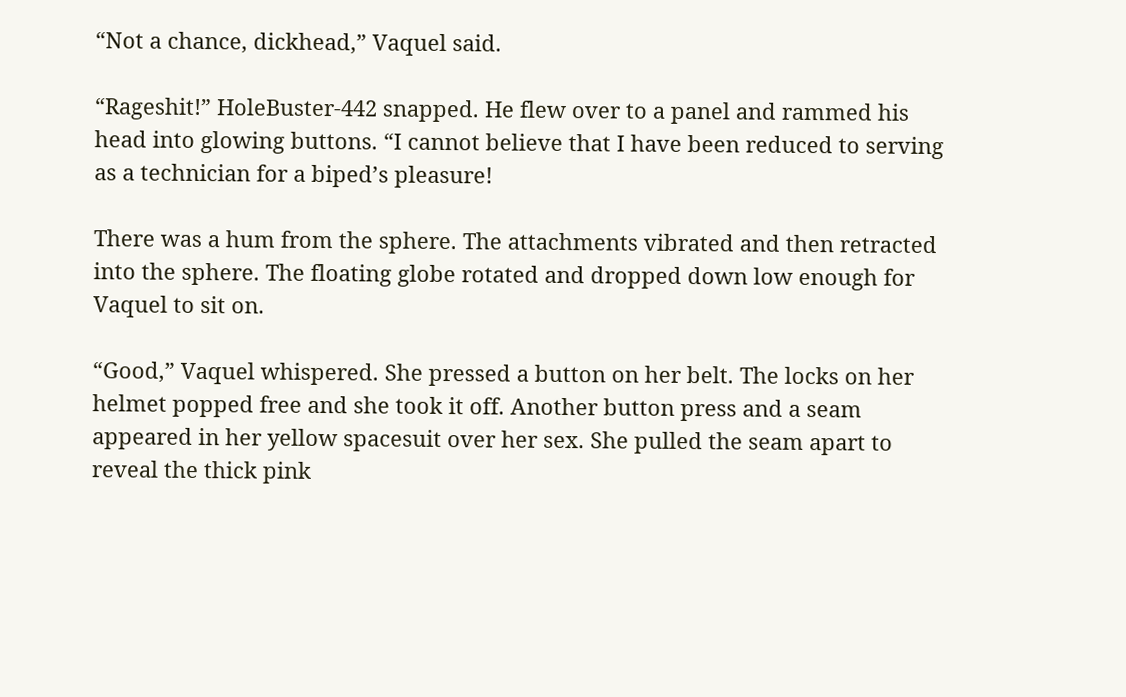“Not a chance, dickhead,” Vaquel said.

“Rageshit!” HoleBuster-442 snapped. He flew over to a panel and rammed his head into glowing buttons. “I cannot believe that I have been reduced to serving as a technician for a biped’s pleasure!

There was a hum from the sphere. The attachments vibrated and then retracted into the sphere. The floating globe rotated and dropped down low enough for Vaquel to sit on.

“Good,” Vaquel whispered. She pressed a button on her belt. The locks on her helmet popped free and she took it off. Another button press and a seam appeared in her yellow spacesuit over her sex. She pulled the seam apart to reveal the thick pink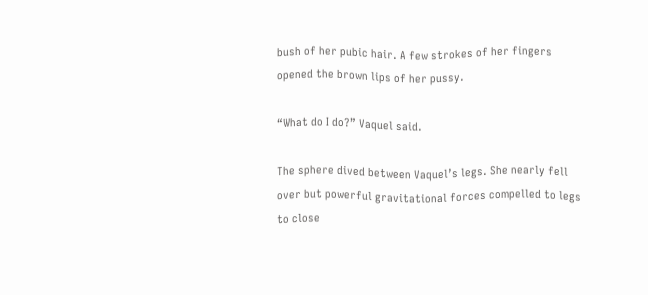bush of her pubic hair. A few strokes of her fingers opened the brown lips of her pussy.

“What do I do?” Vaquel said.

The sphere dived between Vaquel’s legs. She nearly fell over but powerful gravitational forces compelled to legs to close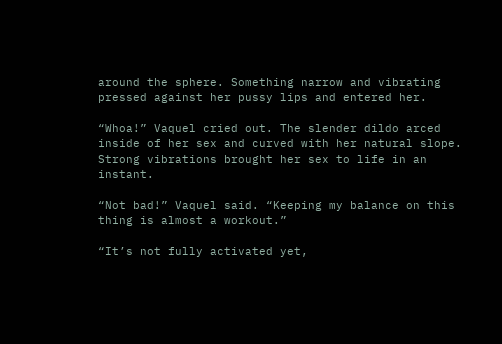around the sphere. Something narrow and vibrating pressed against her pussy lips and entered her.

“Whoa!” Vaquel cried out. The slender dildo arced inside of her sex and curved with her natural slope. Strong vibrations brought her sex to life in an instant.

“Not bad!” Vaquel said. “Keeping my balance on this thing is almost a workout.”

“It’s not fully activated yet,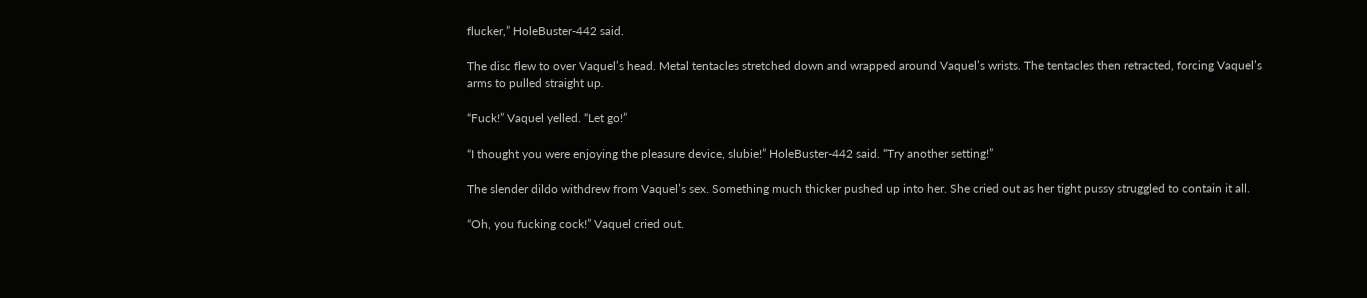flucker,” HoleBuster-442 said.

The disc flew to over Vaquel’s head. Metal tentacles stretched down and wrapped around Vaquel’s wrists. The tentacles then retracted, forcing Vaquel’s arms to pulled straight up.

“Fuck!” Vaquel yelled. “Let go!”

“I thought you were enjoying the pleasure device, slubie!” HoleBuster-442 said. “Try another setting!”

The slender dildo withdrew from Vaquel’s sex. Something much thicker pushed up into her. She cried out as her tight pussy struggled to contain it all.

“Oh, you fucking cock!” Vaquel cried out.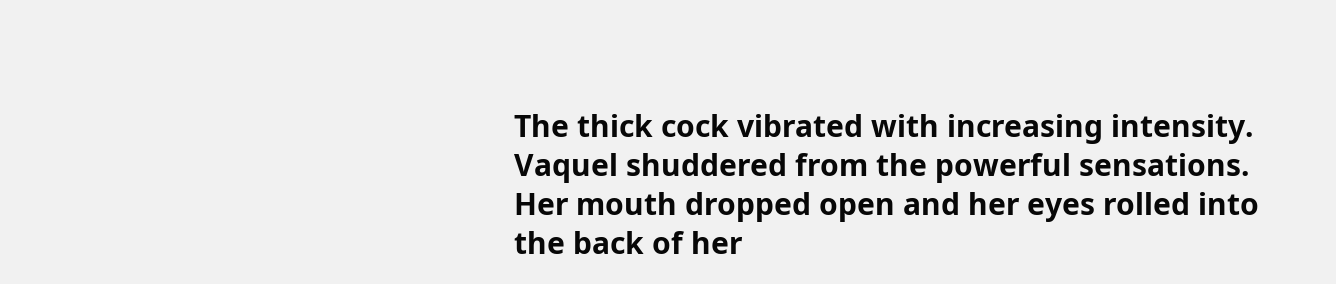The thick cock vibrated with increasing intensity. Vaquel shuddered from the powerful sensations. Her mouth dropped open and her eyes rolled into the back of her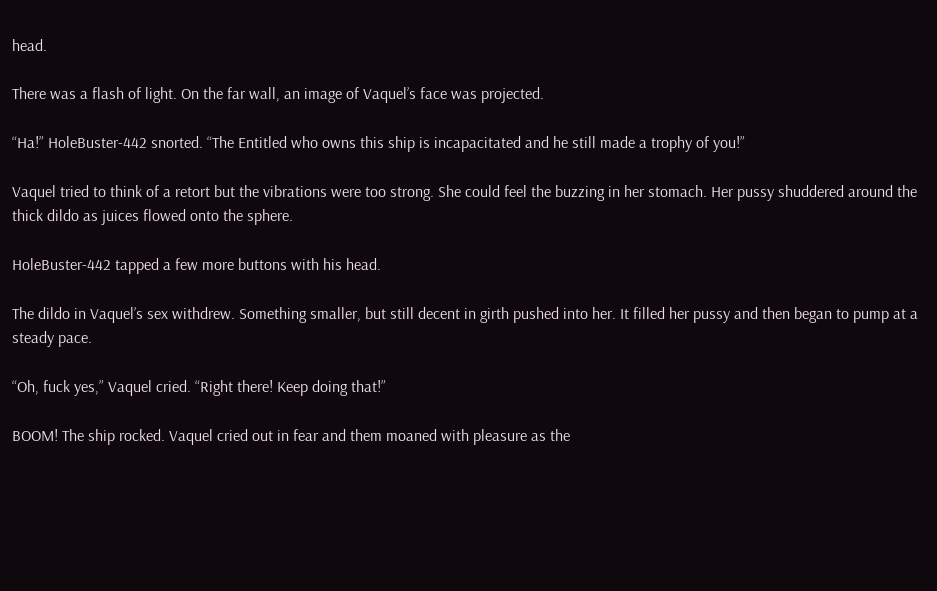head.

There was a flash of light. On the far wall, an image of Vaquel’s face was projected.

“Ha!” HoleBuster-442 snorted. “The Entitled who owns this ship is incapacitated and he still made a trophy of you!”

Vaquel tried to think of a retort but the vibrations were too strong. She could feel the buzzing in her stomach. Her pussy shuddered around the thick dildo as juices flowed onto the sphere.

HoleBuster-442 tapped a few more buttons with his head.

The dildo in Vaquel’s sex withdrew. Something smaller, but still decent in girth pushed into her. It filled her pussy and then began to pump at a steady pace.

“Oh, fuck yes,” Vaquel cried. “Right there! Keep doing that!”

BOOM! The ship rocked. Vaquel cried out in fear and them moaned with pleasure as the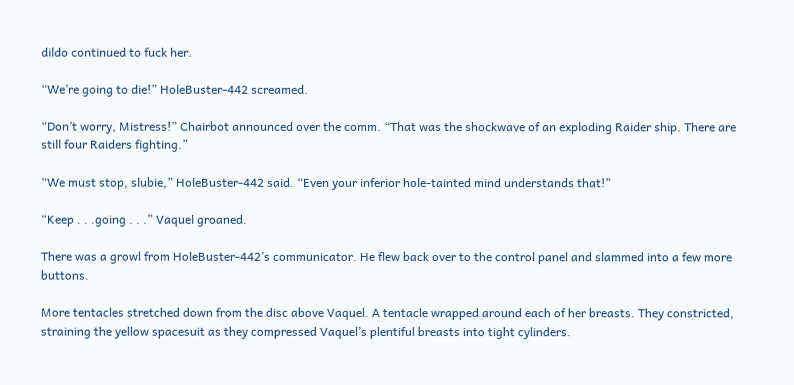dildo continued to fuck her.

“We’re going to die!” HoleBuster-442 screamed.

“Don’t worry, Mistress!” Chairbot announced over the comm. “That was the shockwave of an exploding Raider ship. There are still four Raiders fighting.”

“We must stop, slubie,” HoleBuster-442 said. “Even your inferior hole-tainted mind understands that!”

“Keep . . .going . . .” Vaquel groaned.

There was a growl from HoleBuster-442’s communicator. He flew back over to the control panel and slammed into a few more buttons.

More tentacles stretched down from the disc above Vaquel. A tentacle wrapped around each of her breasts. They constricted, straining the yellow spacesuit as they compressed Vaquel’s plentiful breasts into tight cylinders.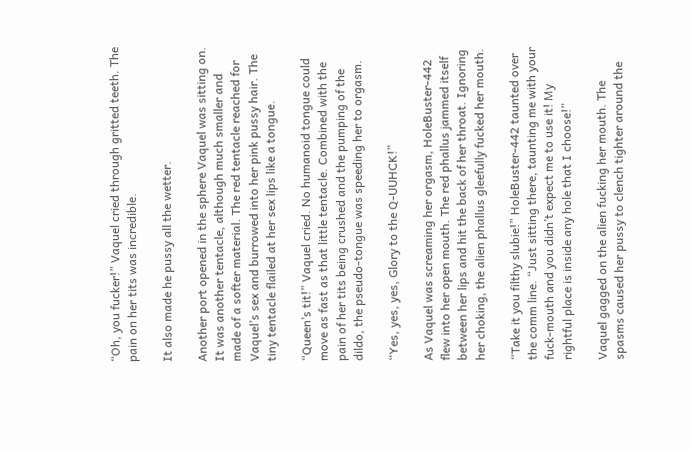“Oh, you fucker!” Vaquel cried through gritted teeth. The pain on her tits was incredible.

It also made he pussy all the wetter.

Another port opened in the sphere Vaquel was sitting on. It was another tentacle, although much smaller and made of a softer material. The red tentacle reached for Vaquel’s sex and burrowed into her pink pussy hair. The tiny tentacle flailed at her sex lips like a tongue.

“Queen’s tit!” Vaquel cried. No humanoid tongue could move as fast as that little tentacle. Combined with the pain of her tits being crushed and the pumping of the dildo, the pseudo-tongue was speeding her to orgasm.

“Yes, yes, yes, Glory to the Q-UUHCK!”

As Vaquel was screaming her orgasm, HoleBuster-442 flew into her open mouth. The red phallus jammed itself between her lips and hit the back of her throat. Ignoring her choking, the alien phallus gleefully fucked her mouth.

“Take it you filthy slubie!” HoleBuster-442 taunted over the comm line. “Just sitting there, taunting me with your fuck-mouth and you didn’t expect me to use it! My rightful place is inside any hole that I choose!”

Vaquel gagged on the alien fucking her mouth. The spasms caused her pussy to clench tighter around the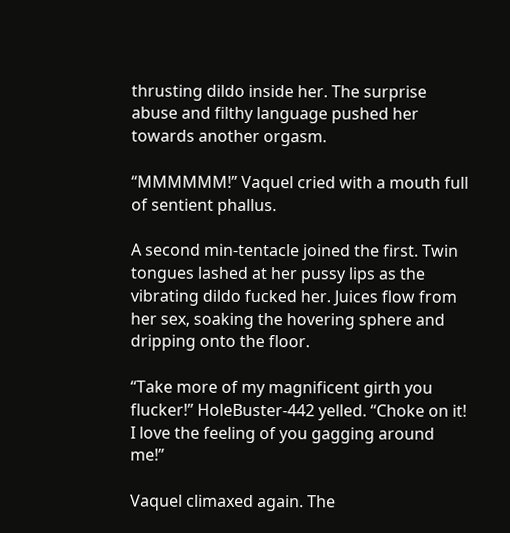thrusting dildo inside her. The surprise abuse and filthy language pushed her towards another orgasm.

“MMMMMM!” Vaquel cried with a mouth full of sentient phallus.

A second min-tentacle joined the first. Twin tongues lashed at her pussy lips as the vibrating dildo fucked her. Juices flow from her sex, soaking the hovering sphere and dripping onto the floor.

“Take more of my magnificent girth you flucker!” HoleBuster-442 yelled. “Choke on it! I love the feeling of you gagging around me!”

Vaquel climaxed again. The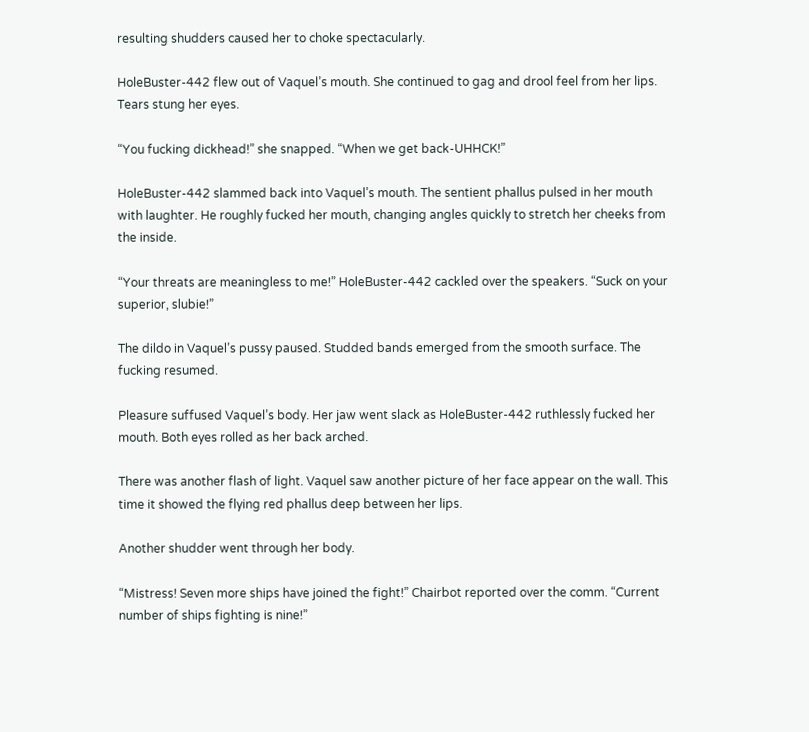resulting shudders caused her to choke spectacularly.

HoleBuster-442 flew out of Vaquel’s mouth. She continued to gag and drool feel from her lips. Tears stung her eyes.

“You fucking dickhead!” she snapped. “When we get back-UHHCK!”

HoleBuster-442 slammed back into Vaquel’s mouth. The sentient phallus pulsed in her mouth with laughter. He roughly fucked her mouth, changing angles quickly to stretch her cheeks from the inside.

“Your threats are meaningless to me!” HoleBuster-442 cackled over the speakers. “Suck on your superior, slubie!”

The dildo in Vaquel’s pussy paused. Studded bands emerged from the smooth surface. The fucking resumed.

Pleasure suffused Vaquel’s body. Her jaw went slack as HoleBuster-442 ruthlessly fucked her mouth. Both eyes rolled as her back arched.

There was another flash of light. Vaquel saw another picture of her face appear on the wall. This time it showed the flying red phallus deep between her lips.

Another shudder went through her body.

“Mistress! Seven more ships have joined the fight!” Chairbot reported over the comm. “Current number of ships fighting is nine!”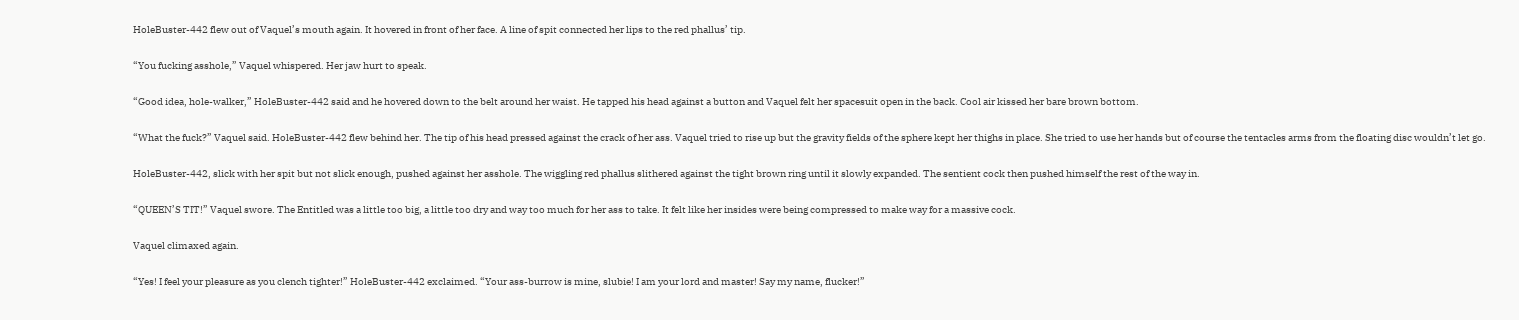HoleBuster-442 flew out of Vaquel’s mouth again. It hovered in front of her face. A line of spit connected her lips to the red phallus’ tip.

“You fucking asshole,” Vaquel whispered. Her jaw hurt to speak.

“Good idea, hole-walker,” HoleBuster-442 said and he hovered down to the belt around her waist. He tapped his head against a button and Vaquel felt her spacesuit open in the back. Cool air kissed her bare brown bottom.

“What the fuck?” Vaquel said. HoleBuster-442 flew behind her. The tip of his head pressed against the crack of her ass. Vaquel tried to rise up but the gravity fields of the sphere kept her thighs in place. She tried to use her hands but of course the tentacles arms from the floating disc wouldn’t let go.

HoleBuster-442, slick with her spit but not slick enough, pushed against her asshole. The wiggling red phallus slithered against the tight brown ring until it slowly expanded. The sentient cock then pushed himself the rest of the way in.

“QUEEN’S TIT!” Vaquel swore. The Entitled was a little too big, a little too dry and way too much for her ass to take. It felt like her insides were being compressed to make way for a massive cock.

Vaquel climaxed again.

“Yes! I feel your pleasure as you clench tighter!” HoleBuster-442 exclaimed. “Your ass-burrow is mine, slubie! I am your lord and master! Say my name, flucker!”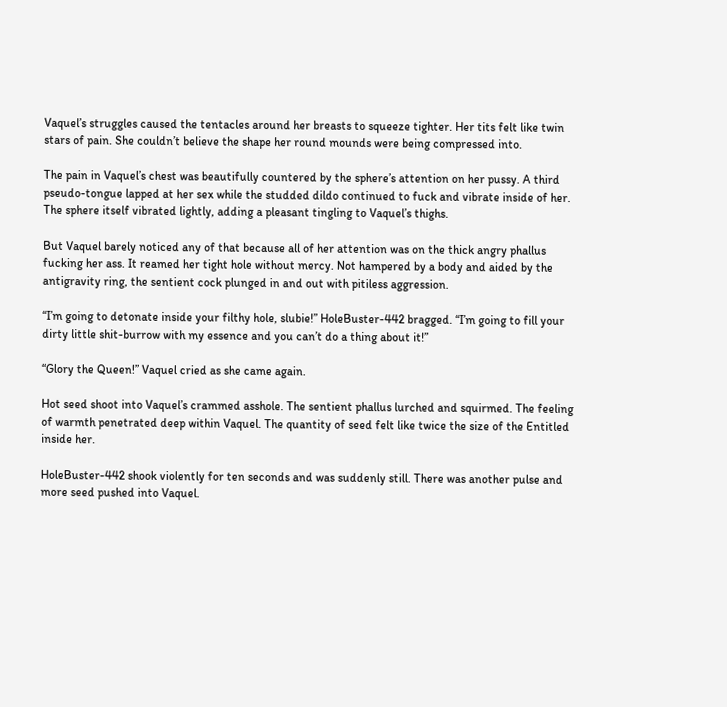Vaquel’s struggles caused the tentacles around her breasts to squeeze tighter. Her tits felt like twin stars of pain. She couldn’t believe the shape her round mounds were being compressed into.

The pain in Vaquel’s chest was beautifully countered by the sphere’s attention on her pussy. A third pseudo-tongue lapped at her sex while the studded dildo continued to fuck and vibrate inside of her. The sphere itself vibrated lightly, adding a pleasant tingling to Vaquel’s thighs.

But Vaquel barely noticed any of that because all of her attention was on the thick angry phallus fucking her ass. It reamed her tight hole without mercy. Not hampered by a body and aided by the antigravity ring, the sentient cock plunged in and out with pitiless aggression.

“I’m going to detonate inside your filthy hole, slubie!” HoleBuster-442 bragged. “I’m going to fill your dirty little shit-burrow with my essence and you can’t do a thing about it!”

“Glory the Queen!” Vaquel cried as she came again.

Hot seed shoot into Vaquel’s crammed asshole. The sentient phallus lurched and squirmed. The feeling of warmth penetrated deep within Vaquel. The quantity of seed felt like twice the size of the Entitled inside her.

HoleBuster-442 shook violently for ten seconds and was suddenly still. There was another pulse and more seed pushed into Vaquel.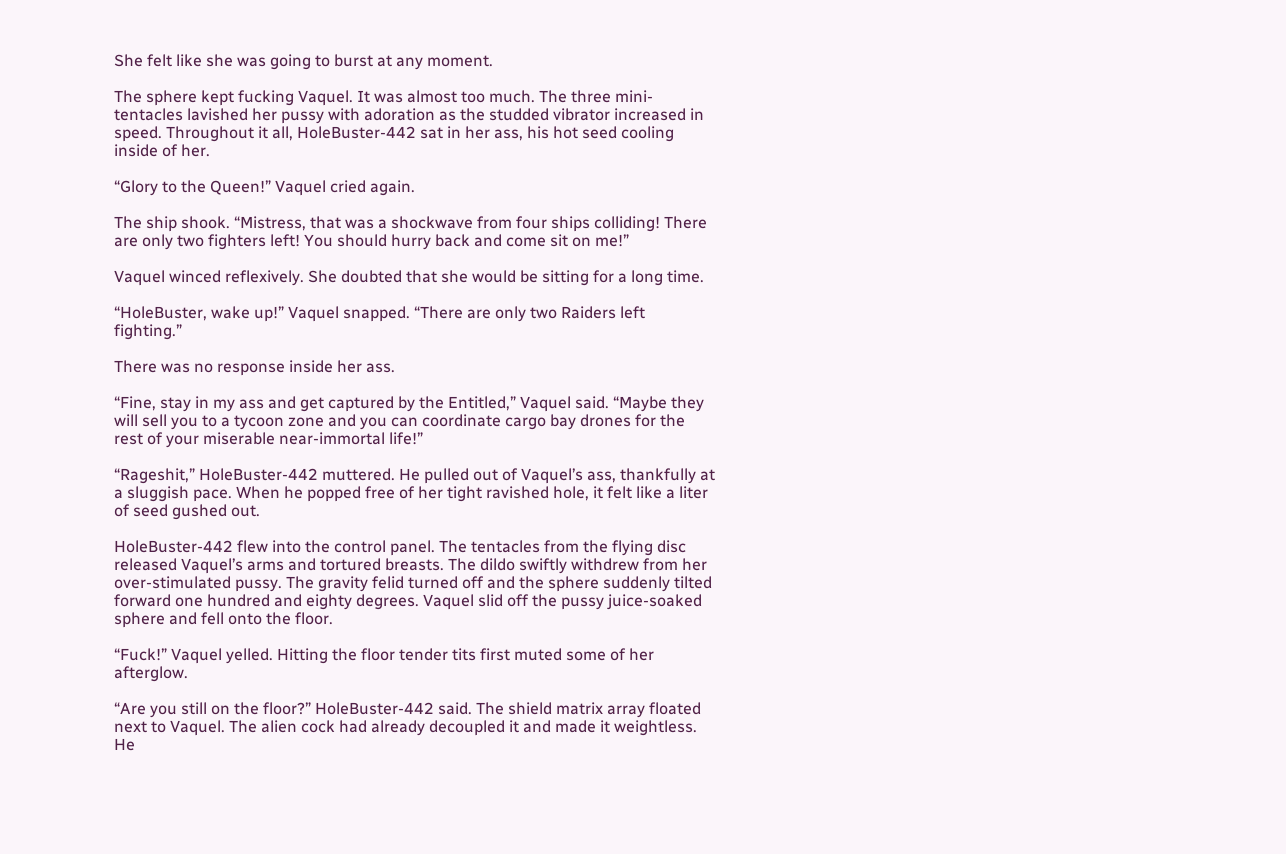She felt like she was going to burst at any moment.

The sphere kept fucking Vaquel. It was almost too much. The three mini-tentacles lavished her pussy with adoration as the studded vibrator increased in speed. Throughout it all, HoleBuster-442 sat in her ass, his hot seed cooling inside of her.

“Glory to the Queen!” Vaquel cried again.

The ship shook. “Mistress, that was a shockwave from four ships colliding! There are only two fighters left! You should hurry back and come sit on me!”

Vaquel winced reflexively. She doubted that she would be sitting for a long time.

“HoleBuster, wake up!” Vaquel snapped. “There are only two Raiders left fighting.”

There was no response inside her ass.

“Fine, stay in my ass and get captured by the Entitled,” Vaquel said. “Maybe they will sell you to a tycoon zone and you can coordinate cargo bay drones for the rest of your miserable near-immortal life!”

“Rageshit,” HoleBuster-442 muttered. He pulled out of Vaquel’s ass, thankfully at a sluggish pace. When he popped free of her tight ravished hole, it felt like a liter of seed gushed out.

HoleBuster-442 flew into the control panel. The tentacles from the flying disc released Vaquel’s arms and tortured breasts. The dildo swiftly withdrew from her over-stimulated pussy. The gravity felid turned off and the sphere suddenly tilted forward one hundred and eighty degrees. Vaquel slid off the pussy juice-soaked sphere and fell onto the floor.

“Fuck!” Vaquel yelled. Hitting the floor tender tits first muted some of her afterglow.

“Are you still on the floor?” HoleBuster-442 said. The shield matrix array floated next to Vaquel. The alien cock had already decoupled it and made it weightless. He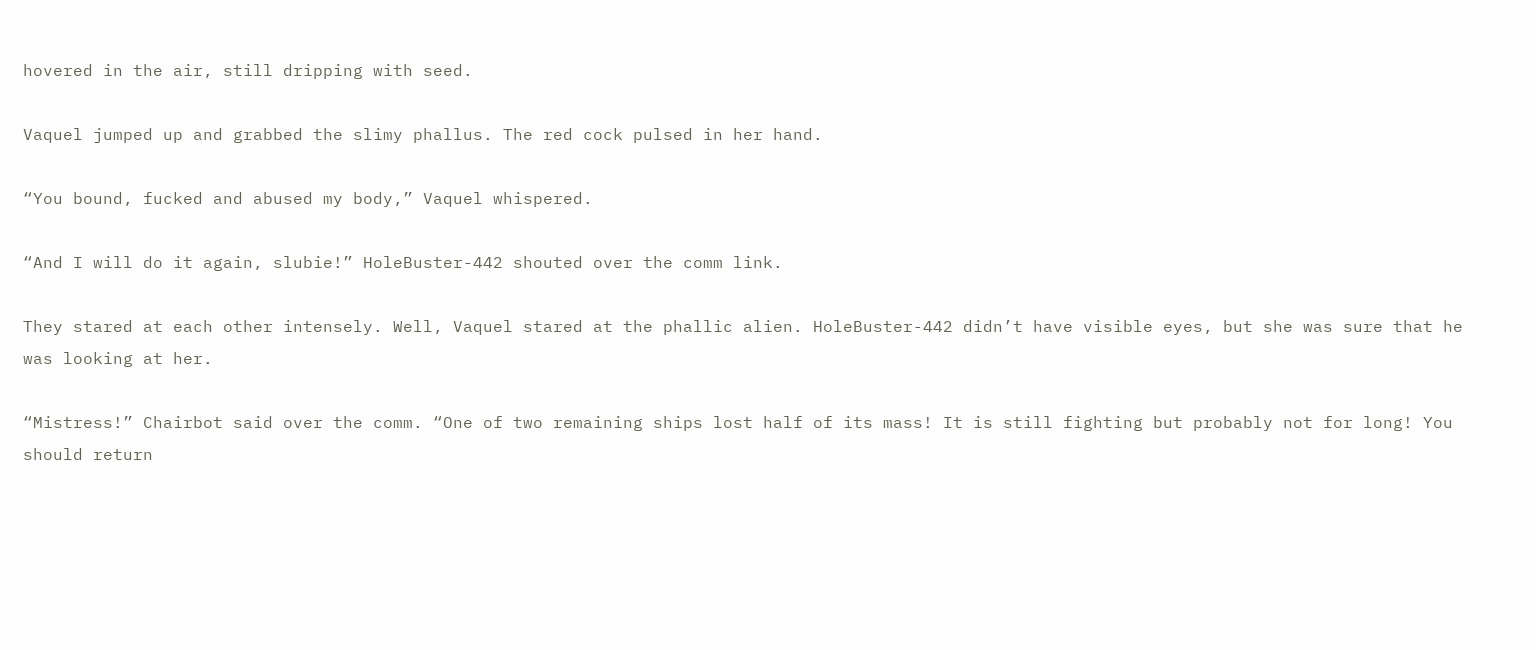hovered in the air, still dripping with seed.

Vaquel jumped up and grabbed the slimy phallus. The red cock pulsed in her hand.

“You bound, fucked and abused my body,” Vaquel whispered.

“And I will do it again, slubie!” HoleBuster-442 shouted over the comm link.

They stared at each other intensely. Well, Vaquel stared at the phallic alien. HoleBuster-442 didn’t have visible eyes, but she was sure that he was looking at her.

“Mistress!” Chairbot said over the comm. “One of two remaining ships lost half of its mass! It is still fighting but probably not for long! You should return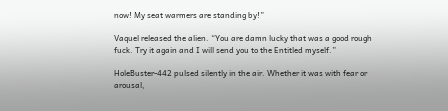now! My seat warmers are standing by!”

Vaquel released the alien. “You are damn lucky that was a good rough fuck. Try it again and I will send you to the Entitled myself.”

HoleBuster-442 pulsed silently in the air. Whether it was with fear or arousal,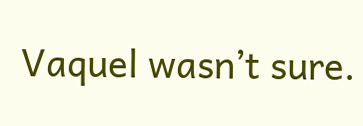Vaquel wasn’t sure.